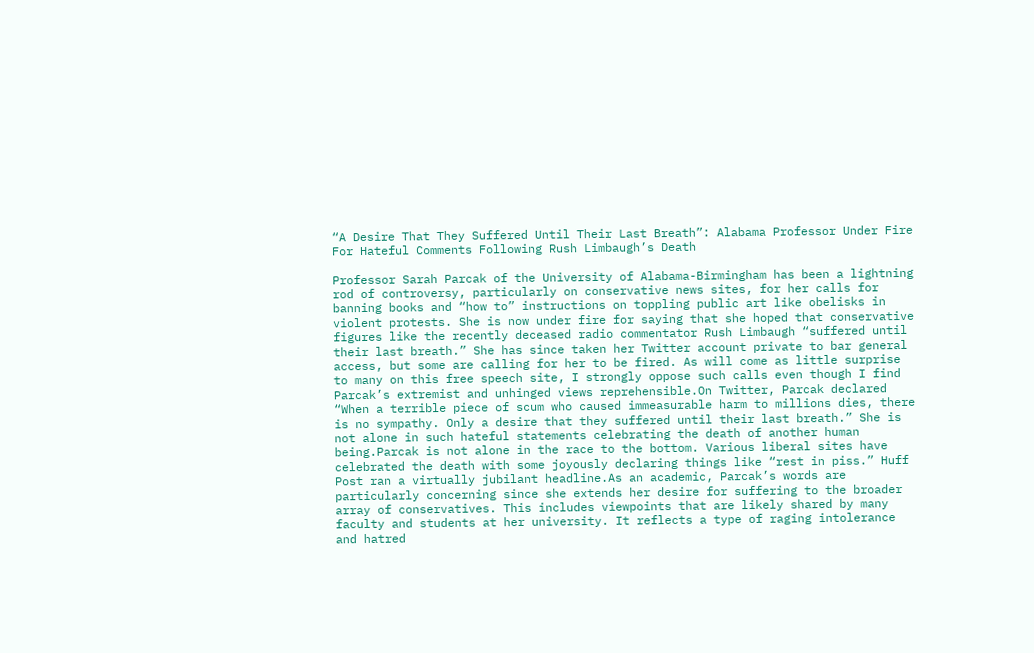“A Desire That They Suffered Until Their Last Breath”: Alabama Professor Under Fire For Hateful Comments Following Rush Limbaugh’s Death

Professor Sarah Parcak of the University of Alabama-Birmingham has been a lightning rod of controversy, particularly on conservative news sites, for her calls for banning books and “how to” instructions on toppling public art like obelisks in violent protests. She is now under fire for saying that she hoped that conservative figures like the recently deceased radio commentator Rush Limbaugh “suffered until their last breath.” She has since taken her Twitter account private to bar general access, but some are calling for her to be fired. As will come as little surprise to many on this free speech site, I strongly oppose such calls even though I find Parcak’s extremist and unhinged views reprehensible.On Twitter, Parcak declared “When a terrible piece of scum who caused immeasurable harm to millions dies, there is no sympathy. Only a desire that they suffered until their last breath.” She is not alone in such hateful statements celebrating the death of another human being.Parcak is not alone in the race to the bottom. Various liberal sites have celebrated the death with some joyously declaring things like “rest in piss.” Huff Post ran a virtually jubilant headline.As an academic, Parcak’s words are particularly concerning since she extends her desire for suffering to the broader array of conservatives. This includes viewpoints that are likely shared by many faculty and students at her university. It reflects a type of raging intolerance and hatred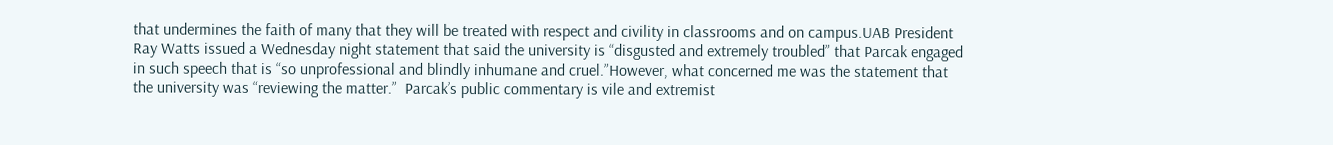that undermines the faith of many that they will be treated with respect and civility in classrooms and on campus.UAB President Ray Watts issued a Wednesday night statement that said the university is “disgusted and extremely troubled” that Parcak engaged in such speech that is “so unprofessional and blindly inhumane and cruel.”However, what concerned me was the statement that the university was “reviewing the matter.”  Parcak’s public commentary is vile and extremist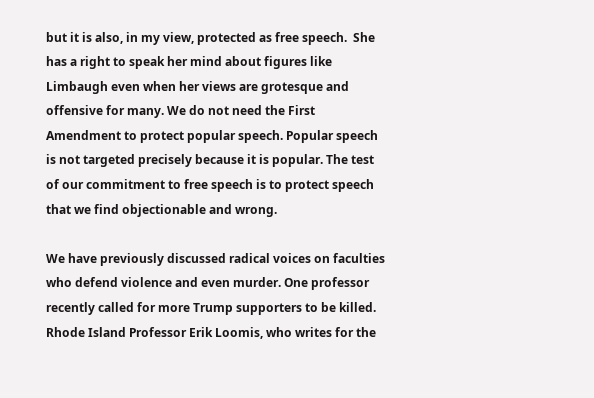but it is also, in my view, protected as free speech.  She has a right to speak her mind about figures like Limbaugh even when her views are grotesque and offensive for many. We do not need the First Amendment to protect popular speech. Popular speech is not targeted precisely because it is popular. The test of our commitment to free speech is to protect speech that we find objectionable and wrong.

We have previously discussed radical voices on faculties who defend violence and even murder. One professor recently called for more Trump supporters to be killed. Rhode Island Professor Erik Loomis, who writes for the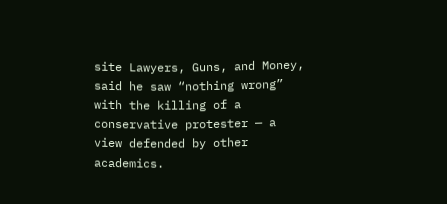site Lawyers, Guns, and Money, said he saw “nothing wrong” with the killing of a conservative protester — a view defended by other academics.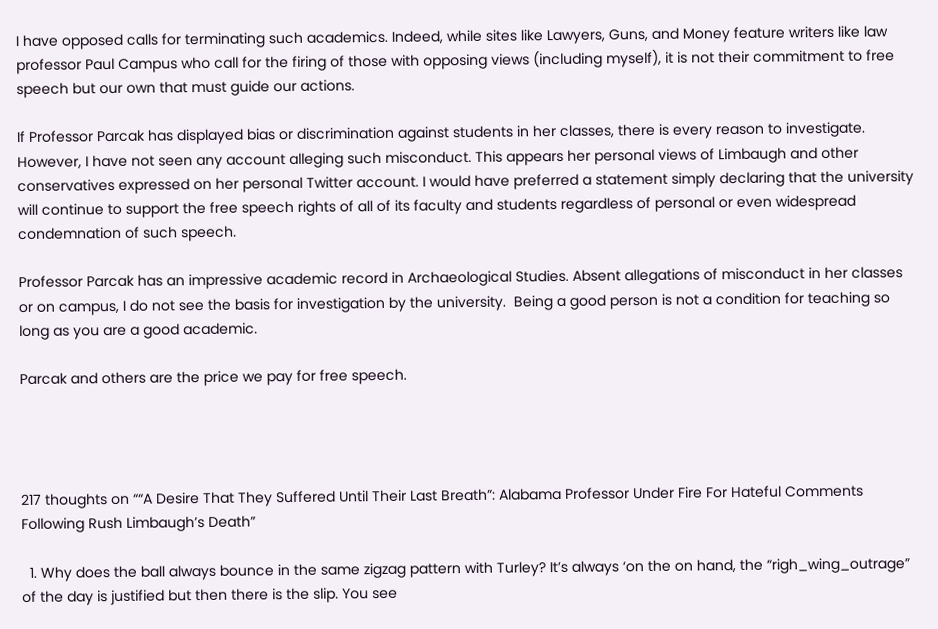I have opposed calls for terminating such academics. Indeed, while sites like Lawyers, Guns, and Money feature writers like law professor Paul Campus who call for the firing of those with opposing views (including myself), it is not their commitment to free speech but our own that must guide our actions.

If Professor Parcak has displayed bias or discrimination against students in her classes, there is every reason to investigate. However, I have not seen any account alleging such misconduct. This appears her personal views of Limbaugh and other conservatives expressed on her personal Twitter account. I would have preferred a statement simply declaring that the university will continue to support the free speech rights of all of its faculty and students regardless of personal or even widespread condemnation of such speech.

Professor Parcak has an impressive academic record in Archaeological Studies. Absent allegations of misconduct in her classes or on campus, I do not see the basis for investigation by the university.  Being a good person is not a condition for teaching so long as you are a good academic.

Parcak and others are the price we pay for free speech.




217 thoughts on ““A Desire That They Suffered Until Their Last Breath”: Alabama Professor Under Fire For Hateful Comments Following Rush Limbaugh’s Death”

  1. Why does the ball always bounce in the same zigzag pattern with Turley? It’s always ‘on the on hand, the “righ_wing_outrage” of the day is justified but then there is the slip. You see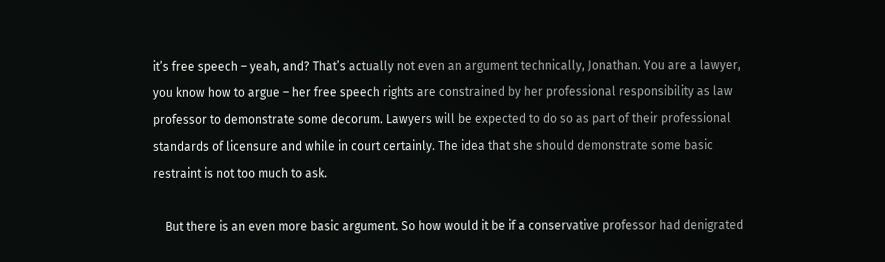it’s free speech – yeah, and? That’s actually not even an argument technically, Jonathan. You are a lawyer, you know how to argue – her free speech rights are constrained by her professional responsibility as law professor to demonstrate some decorum. Lawyers will be expected to do so as part of their professional standards of licensure and while in court certainly. The idea that she should demonstrate some basic restraint is not too much to ask.

    But there is an even more basic argument. So how would it be if a conservative professor had denigrated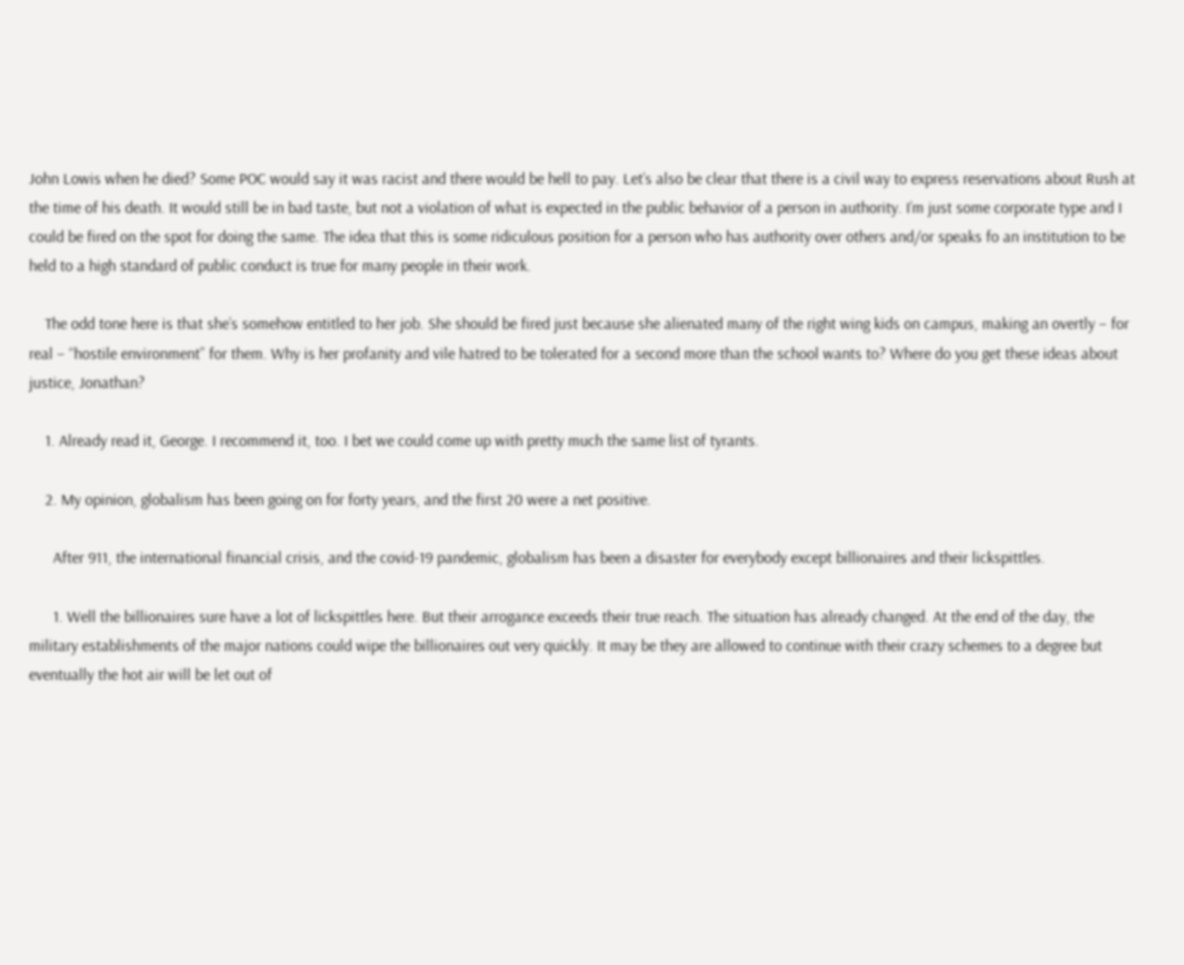John Lowis when he died? Some POC would say it was racist and there would be hell to pay. Let’s also be clear that there is a civil way to express reservations about Rush at the time of his death. It would still be in bad taste, but not a violation of what is expected in the public behavior of a person in authority. I’m just some corporate type and I could be fired on the spot for doing the same. The idea that this is some ridiculous position for a person who has authority over others and/or speaks fo an institution to be held to a high standard of public conduct is true for many people in their work.

    The odd tone here is that she’s somehow entitled to her job. She should be fired just because she alienated many of the right wing kids on campus, making an overtly – for real – “hostile environment” for them. Why is her profanity and vile hatred to be tolerated for a second more than the school wants to? Where do you get these ideas about justice, Jonathan?

    1. Already read it, George. I recommend it, too. I bet we could come up with pretty much the same list of tyrants.

    2. My opinion, globalism has been going on for forty years, and the first 20 were a net positive.

      After 911, the international financial crisis, and the covid-19 pandemic, globalism has been a disaster for everybody except billionaires and their lickspittles.

      1. Well the billionaires sure have a lot of lickspittles here. But their arrogance exceeds their true reach. The situation has already changed. At the end of the day, the military establishments of the major nations could wipe the billionaires out very quickly. It may be they are allowed to continue with their crazy schemes to a degree but eventually the hot air will be let out of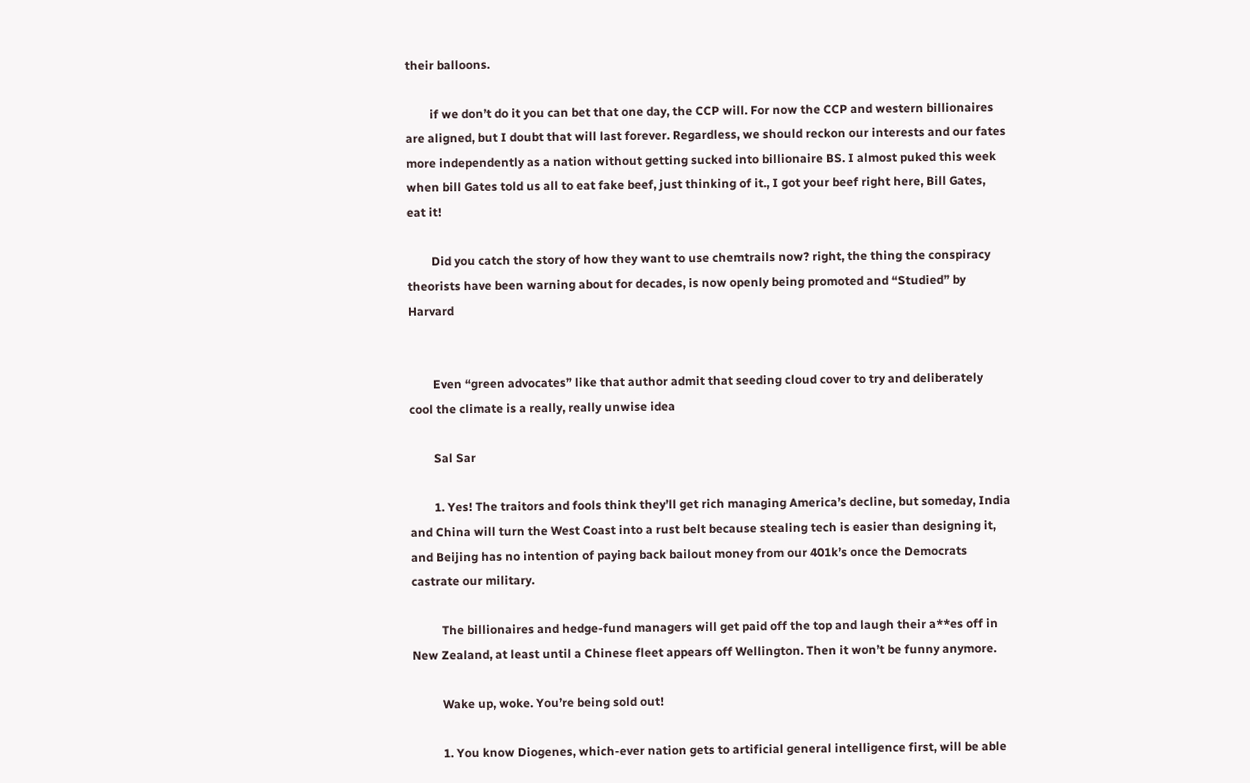their balloons.

        if we don’t do it you can bet that one day, the CCP will. For now the CCP and western billionaires are aligned, but I doubt that will last forever. Regardless, we should reckon our interests and our fates more independently as a nation without getting sucked into billionaire BS. I almost puked this week when bill Gates told us all to eat fake beef, just thinking of it., I got your beef right here, Bill Gates, eat it!

        Did you catch the story of how they want to use chemtrails now? right, the thing the conspiracy theorists have been warning about for decades, is now openly being promoted and “Studied” by Harvard


        Even “green advocates” like that author admit that seeding cloud cover to try and deliberately cool the climate is a really, really unwise idea

        Sal Sar

        1. Yes! The traitors and fools think they’ll get rich managing America’s decline, but someday, India and China will turn the West Coast into a rust belt because stealing tech is easier than designing it, and Beijing has no intention of paying back bailout money from our 401k’s once the Democrats castrate our military.

          The billionaires and hedge-fund managers will get paid off the top and laugh their a**es off in New Zealand, at least until a Chinese fleet appears off Wellington. Then it won’t be funny anymore.

          Wake up, woke. You’re being sold out!

          1. You know Diogenes, which-ever nation gets to artificial general intelligence first, will be able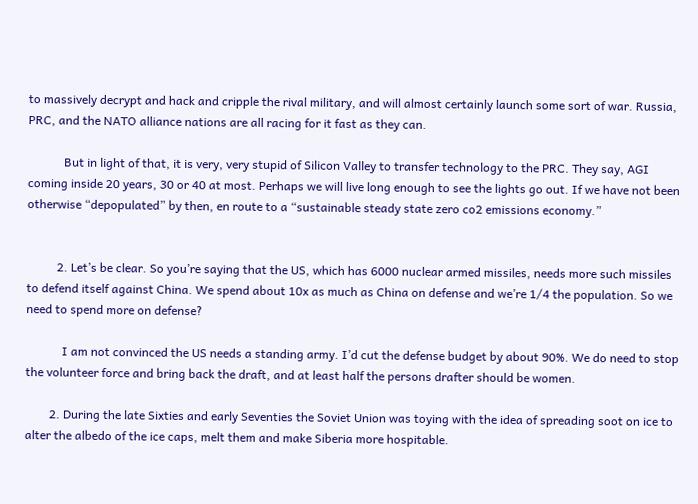to massively decrypt and hack and cripple the rival military, and will almost certainly launch some sort of war. Russia, PRC, and the NATO alliance nations are all racing for it fast as they can.

            But in light of that, it is very, very stupid of Silicon Valley to transfer technology to the PRC. They say, AGI coming inside 20 years, 30 or 40 at most. Perhaps we will live long enough to see the lights go out. If we have not been otherwise “depopulated” by then, en route to a “sustainable steady state zero co2 emissions economy.”


          2. Let’s be clear. So you’re saying that the US, which has 6000 nuclear armed missiles, needs more such missiles to defend itself against China. We spend about 10x as much as China on defense and we’re 1/4 the population. So we need to spend more on defense?

            I am not convinced the US needs a standing army. I’d cut the defense budget by about 90%. We do need to stop the volunteer force and bring back the draft, and at least half the persons drafter should be women.

        2. During the late Sixties and early Seventies the Soviet Union was toying with the idea of spreading soot on ice to alter the albedo of the ice caps, melt them and make Siberia more hospitable.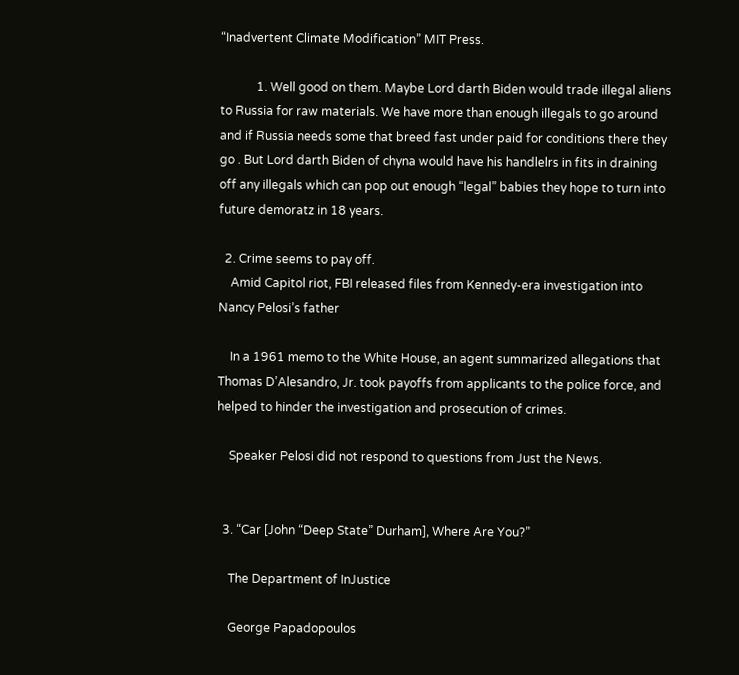“Inadvertent Climate Modification” MIT Press.

            1. Well good on them. Maybe Lord darth Biden would trade illegal aliens to Russia for raw materials. We have more than enough illegals to go around and if Russia needs some that breed fast under paid for conditions there they go . But Lord darth Biden of chyna would have his handlelrs in fits in draining off any illegals which can pop out enough “legal” babies they hope to turn into future demoratz in 18 years.

  2. Crime seems to pay off.
    Amid Capitol riot, FBI released files from Kennedy-era investigation into Nancy Pelosi’s father

    In a 1961 memo to the White House, an agent summarized allegations that Thomas D’Alesandro, Jr. took payoffs from applicants to the police force, and helped to hinder the investigation and prosecution of crimes.

    Speaker Pelosi did not respond to questions from Just the News.


  3. “Car [John “Deep State” Durham], Where Are You?”

    The Department of InJustice

    George Papadopoulos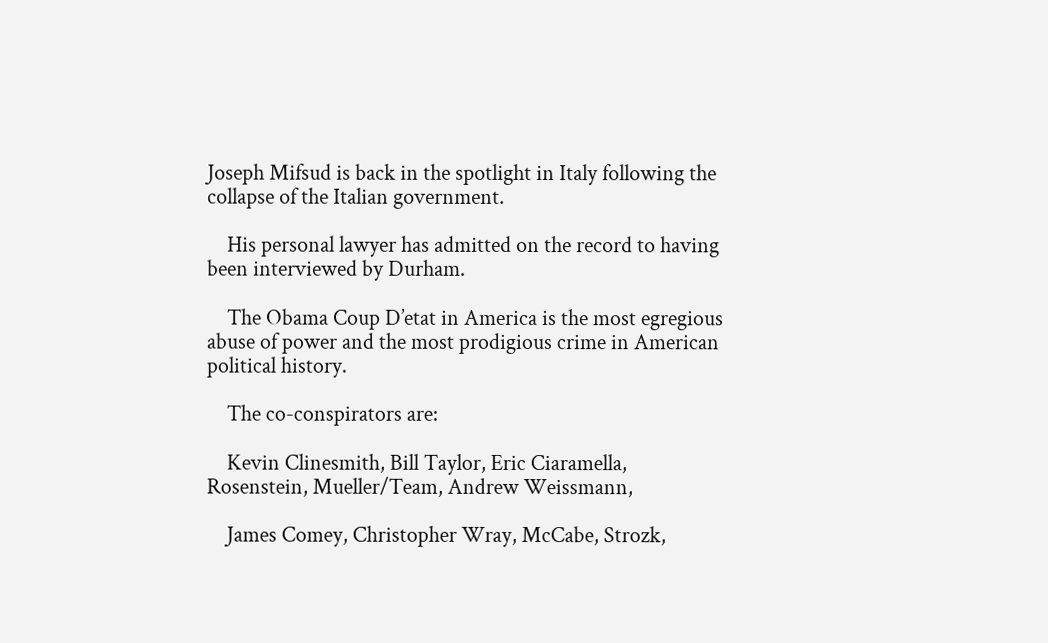Joseph Mifsud is back in the spotlight in Italy following the collapse of the Italian government.

    His personal lawyer has admitted on the record to having been interviewed by Durham.

    The Obama Coup D’etat in America is the most egregious abuse of power and the most prodigious crime in American political history.

    The co-conspirators are:

    Kevin Clinesmith, Bill Taylor, Eric Ciaramella, Rosenstein, Mueller/Team, Andrew Weissmann,

    James Comey, Christopher Wray, McCabe, Strozk,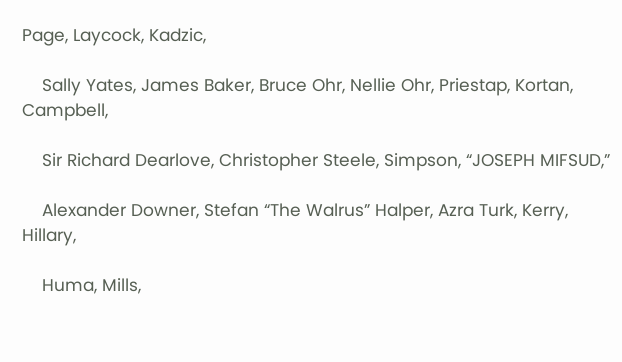Page, Laycock, Kadzic,

    Sally Yates, James Baker, Bruce Ohr, Nellie Ohr, Priestap, Kortan, Campbell,

    Sir Richard Dearlove, Christopher Steele, Simpson, “JOSEPH MIFSUD,”

    Alexander Downer, Stefan “The Walrus” Halper, Azra Turk, Kerry, Hillary,

    Huma, Mills,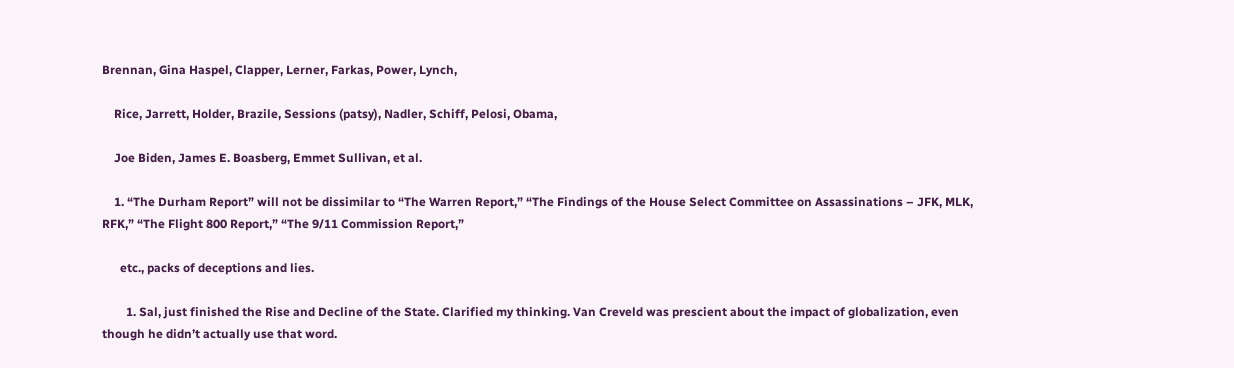Brennan, Gina Haspel, Clapper, Lerner, Farkas, Power, Lynch,

    Rice, Jarrett, Holder, Brazile, Sessions (patsy), Nadler, Schiff, Pelosi, Obama,

    Joe Biden, James E. Boasberg, Emmet Sullivan, et al.

    1. “The Durham Report” will not be dissimilar to “The Warren Report,” “The Findings of the House Select Committee on Assassinations – JFK, MLK, RFK,” “The Flight 800 Report,” “The 9/11 Commission Report,”

      etc., packs of deceptions and lies.

        1. Sal, just finished the Rise and Decline of the State. Clarified my thinking. Van Creveld was prescient about the impact of globalization, even though he didn’t actually use that word.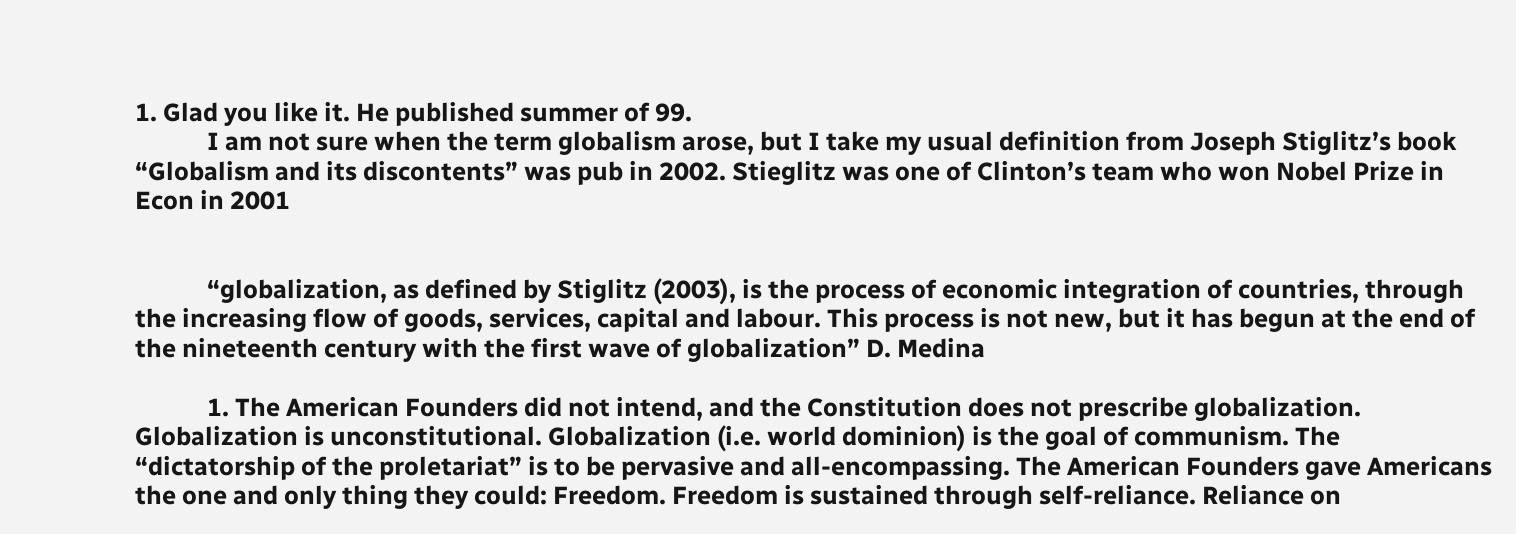1. Glad you like it. He published summer of 99.
            I am not sure when the term globalism arose, but I take my usual definition from Joseph Stiglitz’s book “Globalism and its discontents” was pub in 2002. Stieglitz was one of Clinton’s team who won Nobel Prize in Econ in 2001


            “globalization, as defined by Stiglitz (2003), is the process of economic integration of countries, through the increasing flow of goods, services, capital and labour. This process is not new, but it has begun at the end of the nineteenth century with the first wave of globalization” D. Medina

            1. The American Founders did not intend, and the Constitution does not prescribe globalization. Globalization is unconstitutional. Globalization (i.e. world dominion) is the goal of communism. The “dictatorship of the proletariat” is to be pervasive and all-encompassing. The American Founders gave Americans the one and only thing they could: Freedom. Freedom is sustained through self-reliance. Reliance on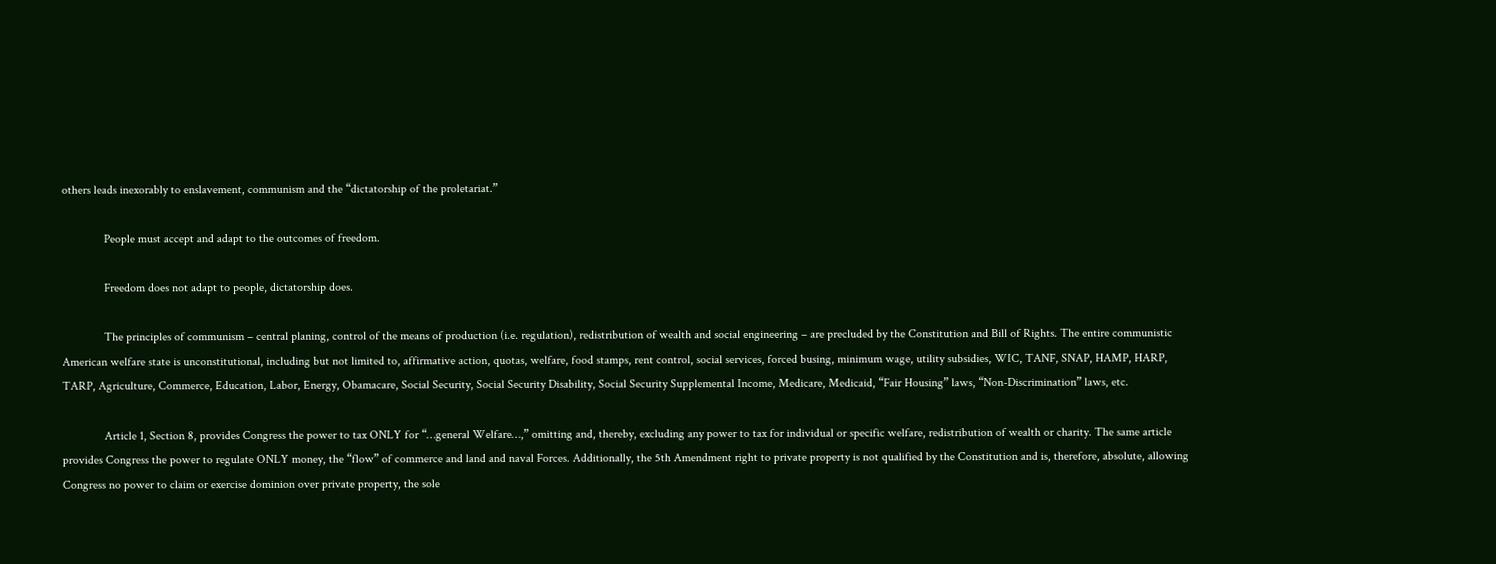others leads inexorably to enslavement, communism and the “dictatorship of the proletariat.”

              People must accept and adapt to the outcomes of freedom.

              Freedom does not adapt to people, dictatorship does.

              The principles of communism – central planing, control of the means of production (i.e. regulation), redistribution of wealth and social engineering – are precluded by the Constitution and Bill of Rights. The entire communistic American welfare state is unconstitutional, including but not limited to, affirmative action, quotas, welfare, food stamps, rent control, social services, forced busing, minimum wage, utility subsidies, WIC, TANF, SNAP, HAMP, HARP, TARP, Agriculture, Commerce, Education, Labor, Energy, Obamacare, Social Security, Social Security Disability, Social Security Supplemental Income, Medicare, Medicaid, “Fair Housing” laws, “Non-Discrimination” laws, etc.

              Article 1, Section 8, provides Congress the power to tax ONLY for “…general Welfare…,” omitting and, thereby, excluding any power to tax for individual or specific welfare, redistribution of wealth or charity. The same article provides Congress the power to regulate ONLY money, the “flow” of commerce and land and naval Forces. Additionally, the 5th Amendment right to private property is not qualified by the Constitution and is, therefore, absolute, allowing Congress no power to claim or exercise dominion over private property, the sole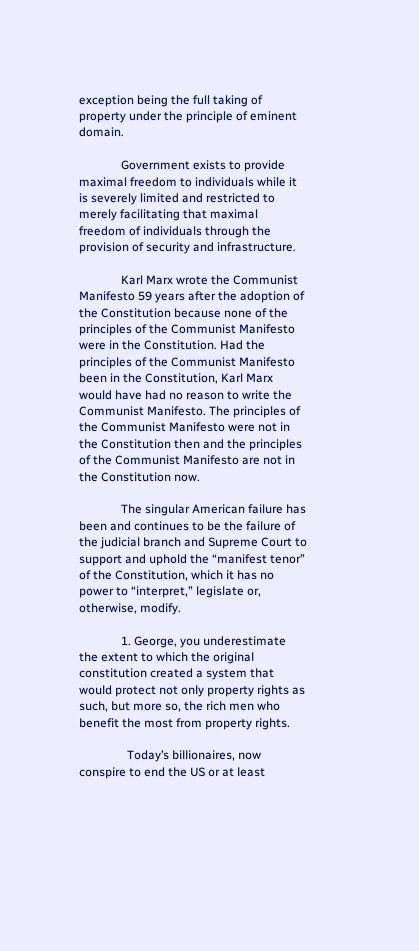exception being the full taking of property under the principle of eminent domain.

              Government exists to provide maximal freedom to individuals while it is severely limited and restricted to merely facilitating that maximal freedom of individuals through the provision of security and infrastructure.

              Karl Marx wrote the Communist Manifesto 59 years after the adoption of the Constitution because none of the principles of the Communist Manifesto were in the Constitution. Had the principles of the Communist Manifesto been in the Constitution, Karl Marx would have had no reason to write the Communist Manifesto. The principles of the Communist Manifesto were not in the Constitution then and the principles of the Communist Manifesto are not in the Constitution now.

              The singular American failure has been and continues to be the failure of the judicial branch and Supreme Court to support and uphold the “manifest tenor” of the Constitution, which it has no power to “interpret,” legislate or, otherwise, modify.

              1. George, you underestimate the extent to which the original constitution created a system that would protect not only property rights as such, but more so, the rich men who benefit the most from property rights.

                Today’s billionaires, now conspire to end the US or at least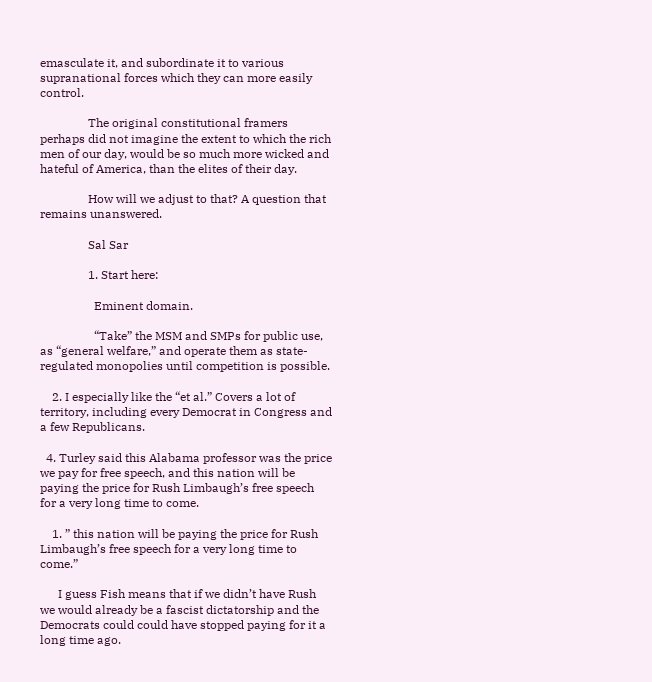emasculate it, and subordinate it to various supranational forces which they can more easily control.

                The original constitutional framers perhaps did not imagine the extent to which the rich men of our day, would be so much more wicked and hateful of America, than the elites of their day.

                How will we adjust to that? A question that remains unanswered.

                Sal Sar

                1. Start here:

                  Eminent domain.

                  “Take” the MSM and SMPs for public use, as “general welfare,” and operate them as state-regulated monopolies until competition is possible.

    2. I especially like the “et al.” Covers a lot of territory, including every Democrat in Congress and a few Republicans.

  4. Turley said this Alabama professor was the price we pay for free speech, and this nation will be paying the price for Rush Limbaugh’s free speech for a very long time to come.

    1. ” this nation will be paying the price for Rush Limbaugh’s free speech for a very long time to come.”

      I guess Fish means that if we didn’t have Rush we would already be a fascist dictatorship and the Democrats could could have stopped paying for it a long time ago.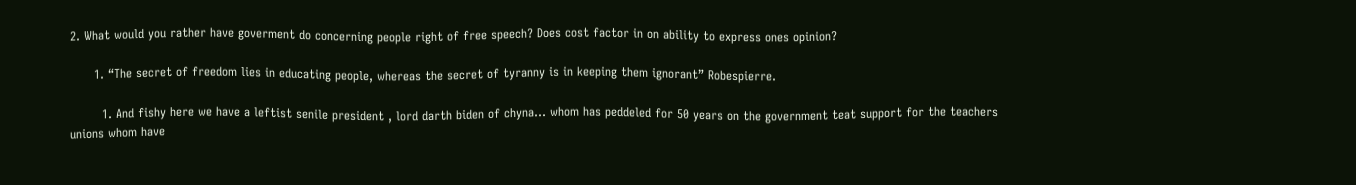2. What would you rather have goverment do concerning people right of free speech? Does cost factor in on ability to express ones opinion?

      1. “The secret of freedom lies in educating people, whereas the secret of tyranny is in keeping them ignorant” Robespierre.

        1. And fishy here we have a leftist senile president , lord darth biden of chyna… whom has peddeled for 50 years on the government teat support for the teachers unions whom have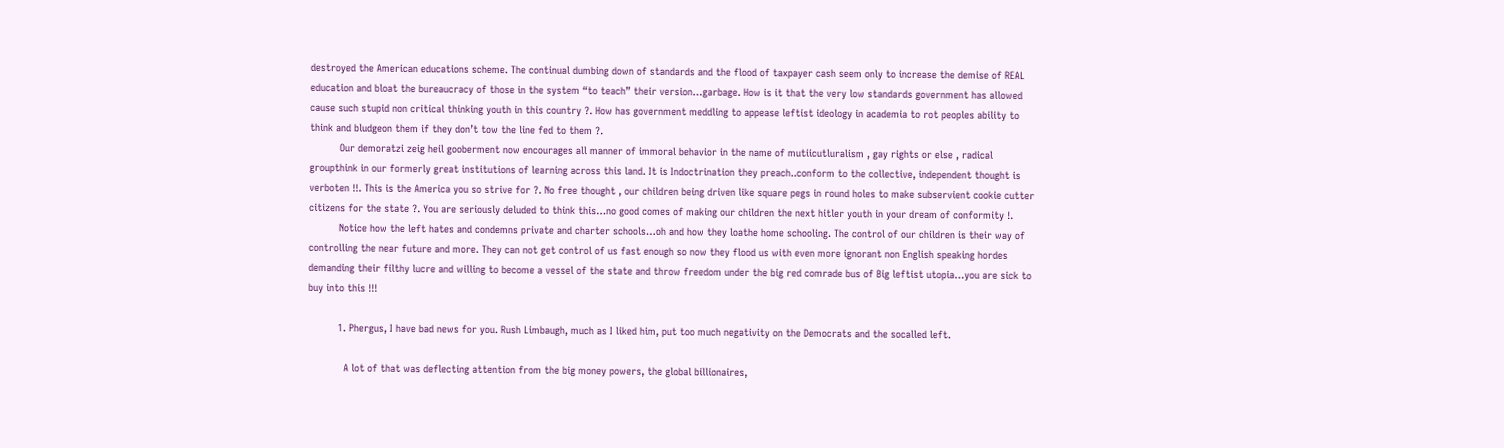destroyed the American educations scheme. The continual dumbing down of standards and the flood of taxpayer cash seem only to increase the demise of REAL education and bloat the bureaucracy of those in the system “to teach” their version…garbage. How is it that the very low standards government has allowed cause such stupid non critical thinking youth in this country ?. How has government meddling to appease leftist ideology in academia to rot peoples ability to think and bludgeon them if they don’t tow the line fed to them ?.
          Our demoratzi zeig heil gooberment now encourages all manner of immoral behavior in the name of mutiicutluralism , gay rights or else , radical groupthink in our formerly great institutions of learning across this land. It is Indoctrination they preach..conform to the collective, independent thought is verboten !!. This is the America you so strive for ?. No free thought , our children being driven like square pegs in round holes to make subservient cookie cutter citizens for the state ?. You are seriously deluded to think this…no good comes of making our children the next hitler youth in your dream of conformity !.
          Notice how the left hates and condemns private and charter schools…oh and how they loathe home schooling. The control of our children is their way of controlling the near future and more. They can not get control of us fast enough so now they flood us with even more ignorant non English speaking hordes demanding their filthy lucre and willing to become a vessel of the state and throw freedom under the big red comrade bus of Big leftist utopia…you are sick to buy into this !!!

          1. Phergus, I have bad news for you. Rush Limbaugh, much as I liked him, put too much negativity on the Democrats and the socalled left.

            A lot of that was deflecting attention from the big money powers, the global billionaires,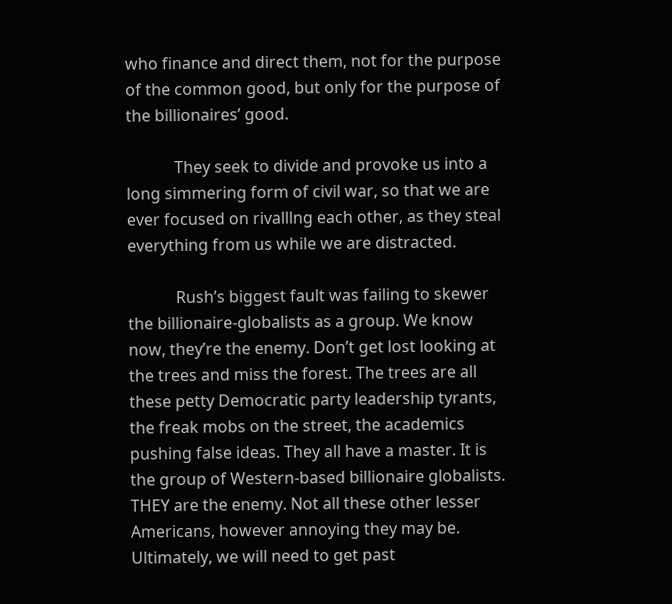who finance and direct them, not for the purpose of the common good, but only for the purpose of the billionaires’ good.

            They seek to divide and provoke us into a long simmering form of civil war, so that we are ever focused on rivalllng each other, as they steal everything from us while we are distracted.

            Rush’s biggest fault was failing to skewer the billionaire-globalists as a group. We know now, they’re the enemy. Don’t get lost looking at the trees and miss the forest. The trees are all these petty Democratic party leadership tyrants, the freak mobs on the street, the academics pushing false ideas. They all have a master. It is the group of Western-based billionaire globalists. THEY are the enemy. Not all these other lesser Americans, however annoying they may be. Ultimately, we will need to get past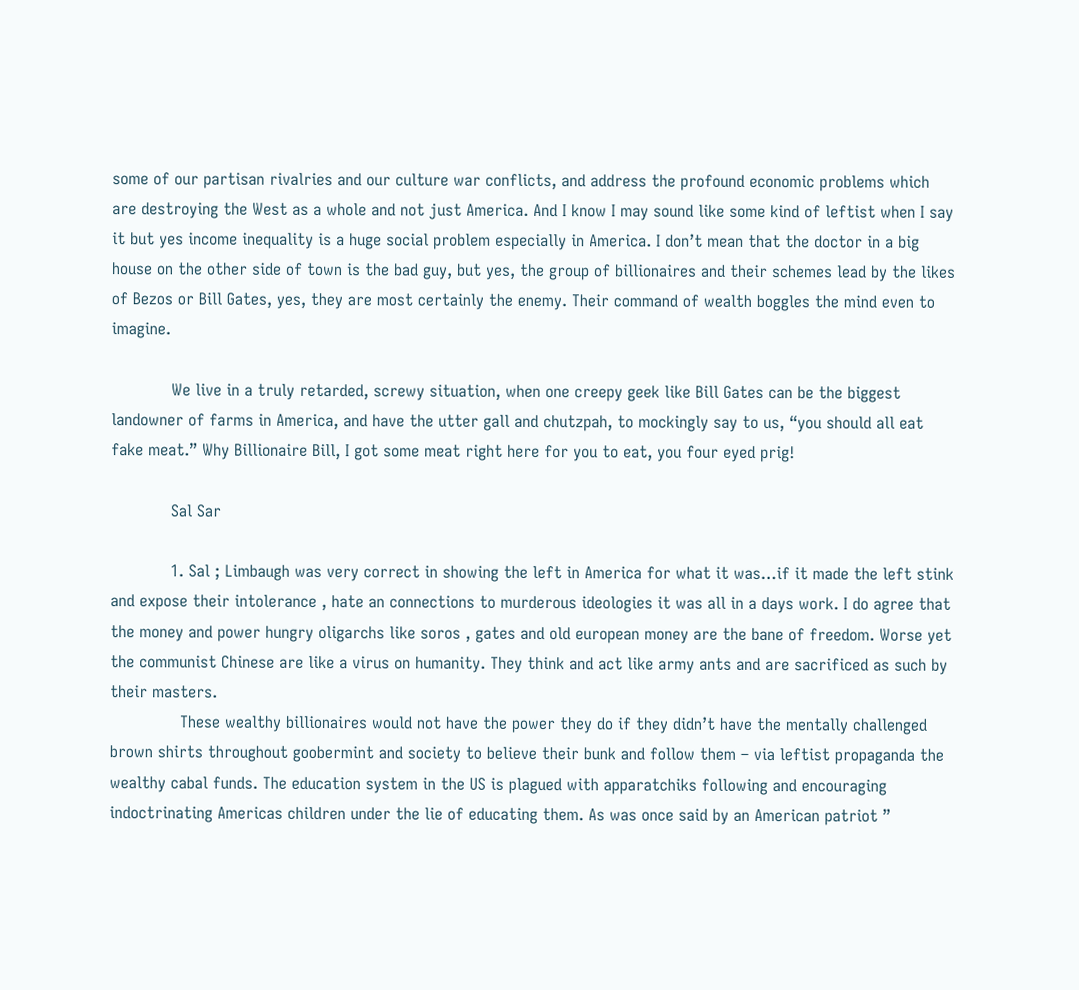some of our partisan rivalries and our culture war conflicts, and address the profound economic problems which are destroying the West as a whole and not just America. And I know I may sound like some kind of leftist when I say it but yes income inequality is a huge social problem especially in America. I don’t mean that the doctor in a big house on the other side of town is the bad guy, but yes, the group of billionaires and their schemes lead by the likes of Bezos or Bill Gates, yes, they are most certainly the enemy. Their command of wealth boggles the mind even to imagine.

            We live in a truly retarded, screwy situation, when one creepy geek like Bill Gates can be the biggest landowner of farms in America, and have the utter gall and chutzpah, to mockingly say to us, “you should all eat fake meat.” Why Billionaire Bill, I got some meat right here for you to eat, you four eyed prig!

            Sal Sar

            1. Sal ; Limbaugh was very correct in showing the left in America for what it was…if it made the left stink and expose their intolerance , hate an connections to murderous ideologies it was all in a days work. I do agree that the money and power hungry oligarchs like soros , gates and old european money are the bane of freedom. Worse yet the communist Chinese are like a virus on humanity. They think and act like army ants and are sacrificed as such by their masters.
              These wealthy billionaires would not have the power they do if they didn’t have the mentally challenged brown shirts throughout goobermint and society to believe their bunk and follow them – via leftist propaganda the wealthy cabal funds. The education system in the US is plagued with apparatchiks following and encouraging indoctrinating Americas children under the lie of educating them. As was once said by an American patriot ”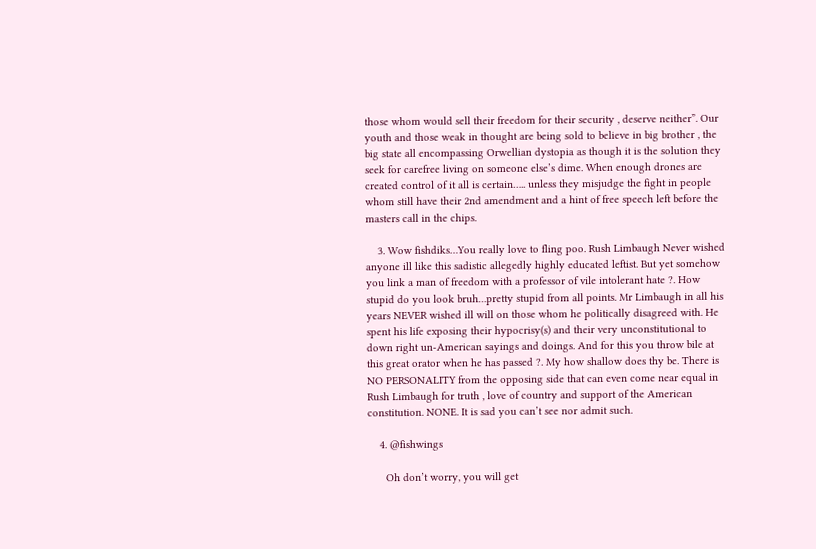those whom would sell their freedom for their security , deserve neither”. Our youth and those weak in thought are being sold to believe in big brother , the big state all encompassing Orwellian dystopia as though it is the solution they seek for carefree living on someone else’s dime. When enough drones are created control of it all is certain….. unless they misjudge the fight in people whom still have their 2nd amendment and a hint of free speech left before the masters call in the chips.

    3. Wow fishdiks…You really love to fling poo. Rush Limbaugh Never wished anyone ill like this sadistic allegedly highly educated leftist. But yet somehow you link a man of freedom with a professor of vile intolerant hate ?. How stupid do you look bruh…pretty stupid from all points. Mr Limbaugh in all his years NEVER wished ill will on those whom he politically disagreed with. He spent his life exposing their hypocrisy(s) and their very unconstitutional to down right un-American sayings and doings. And for this you throw bile at this great orator when he has passed ?. My how shallow does thy be. There is NO PERSONALITY from the opposing side that can even come near equal in Rush Limbaugh for truth , love of country and support of the American constitution. NONE. It is sad you can’t see nor admit such.

    4. @fishwings

      Oh don’t worry, you will get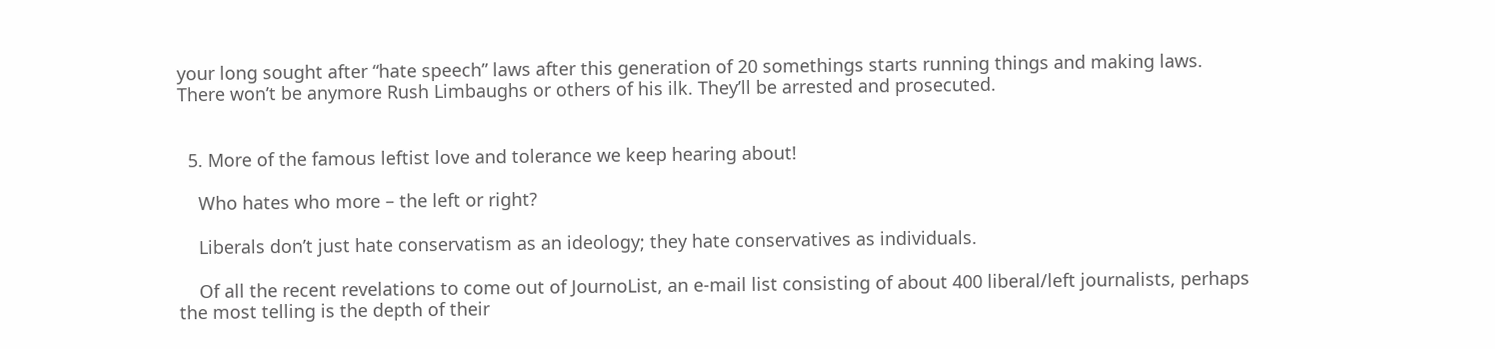your long sought after “hate speech” laws after this generation of 20 somethings starts running things and making laws. There won’t be anymore Rush Limbaughs or others of his ilk. They’ll be arrested and prosecuted.


  5. More of the famous leftist love and tolerance we keep hearing about!

    Who hates who more – the left or right?

    Liberals don’t just hate conservatism as an ideology; they hate conservatives as individuals.

    Of all the recent revelations to come out of JournoList, an e-mail list consisting of about 400 liberal/left journalists, perhaps the most telling is the depth of their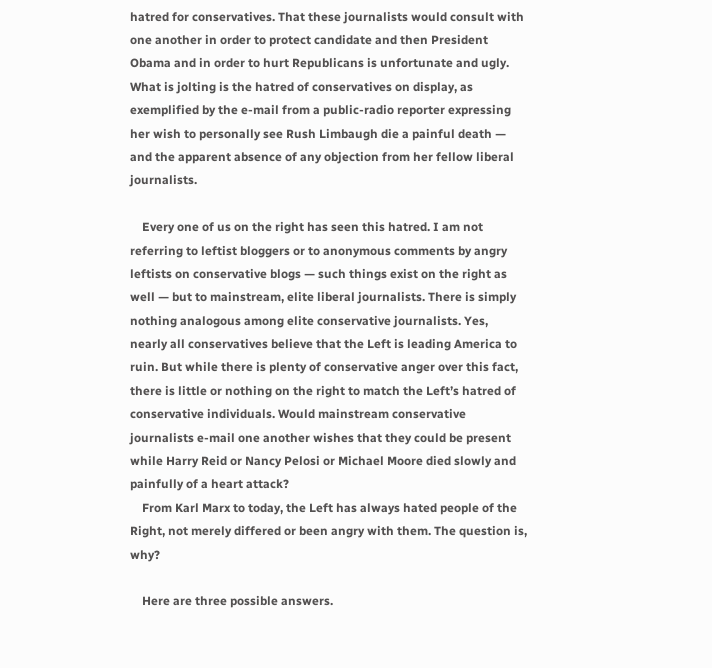hatred for conservatives. That these journalists would consult with one another in order to protect candidate and then President Obama and in order to hurt Republicans is unfortunate and ugly. What is jolting is the hatred of conservatives on display, as exemplified by the e-mail from a public-radio reporter expressing her wish to personally see Rush Limbaugh die a painful death — and the apparent absence of any objection from her fellow liberal journalists.

    Every one of us on the right has seen this hatred. I am not referring to leftist bloggers or to anonymous comments by angry leftists on conservative blogs — such things exist on the right as well — but to mainstream, elite liberal journalists. There is simply nothing analogous among elite conservative journalists. Yes, nearly all conservatives believe that the Left is leading America to ruin. But while there is plenty of conservative anger over this fact, there is little or nothing on the right to match the Left’s hatred of conservative individuals. Would mainstream conservative journalists e-mail one another wishes that they could be present while Harry Reid or Nancy Pelosi or Michael Moore died slowly and painfully of a heart attack?
    From Karl Marx to today, the Left has always hated people of the Right, not merely differed or been angry with them. The question is, why?

    Here are three possible answers.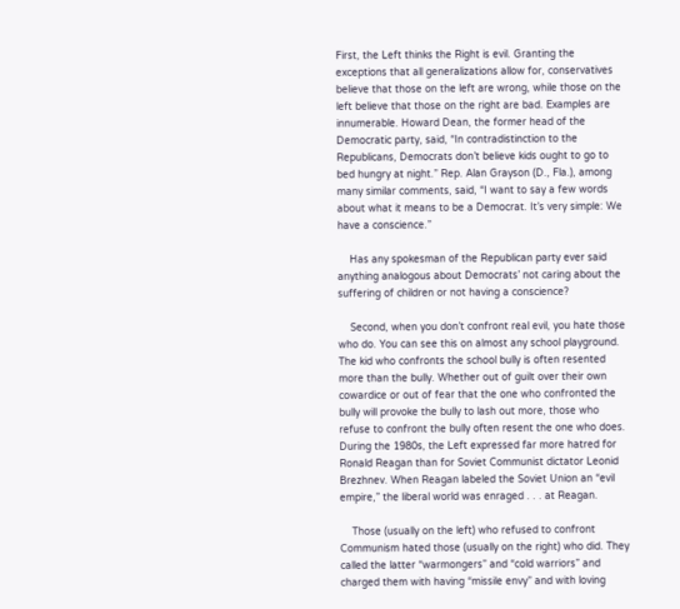First, the Left thinks the Right is evil. Granting the exceptions that all generalizations allow for, conservatives believe that those on the left are wrong, while those on the left believe that those on the right are bad. Examples are innumerable. Howard Dean, the former head of the Democratic party, said, “In contradistinction to the Republicans, Democrats don’t believe kids ought to go to bed hungry at night.” Rep. Alan Grayson (D., Fla.), among many similar comments, said, “I want to say a few words about what it means to be a Democrat. It’s very simple: We have a conscience.”

    Has any spokesman of the Republican party ever said anything analogous about Democrats’ not caring about the suffering of children or not having a conscience?

    Second, when you don’t confront real evil, you hate those who do. You can see this on almost any school playground. The kid who confronts the school bully is often resented more than the bully. Whether out of guilt over their own cowardice or out of fear that the one who confronted the bully will provoke the bully to lash out more, those who refuse to confront the bully often resent the one who does. During the 1980s, the Left expressed far more hatred for Ronald Reagan than for Soviet Communist dictator Leonid Brezhnev. When Reagan labeled the Soviet Union an “evil empire,” the liberal world was enraged . . . at Reagan.

    Those (usually on the left) who refused to confront Communism hated those (usually on the right) who did. They called the latter “warmongers” and “cold warriors” and charged them with having “missile envy” and with loving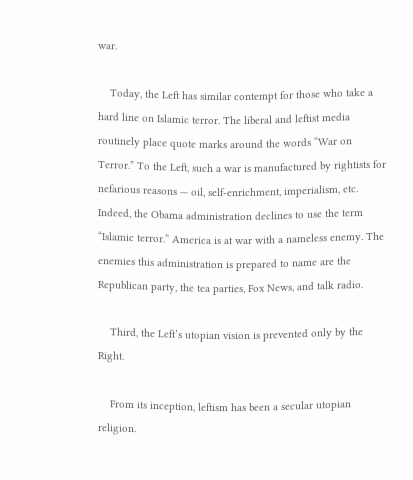war.

    Today, the Left has similar contempt for those who take a hard line on Islamic terror. The liberal and leftist media routinely place quote marks around the words “War on Terror.” To the Left, such a war is manufactured by rightists for nefarious reasons — oil, self-enrichment, imperialism, etc. Indeed, the Obama administration declines to use the term “Islamic terror.” America is at war with a nameless enemy. The enemies this administration is prepared to name are the Republican party, the tea parties, Fox News, and talk radio.

    Third, the Left’s utopian vision is prevented only by the Right.

    From its inception, leftism has been a secular utopian religion.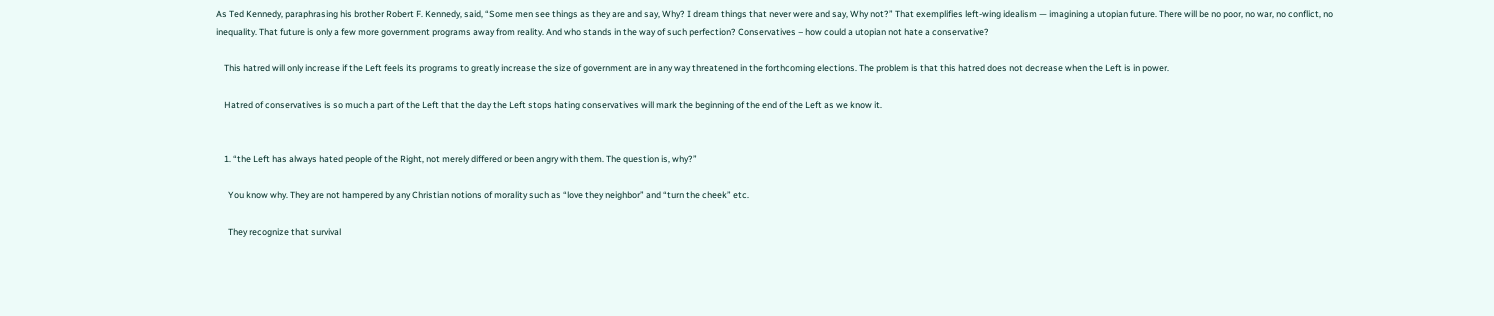As Ted Kennedy, paraphrasing his brother Robert F. Kennedy, said, “Some men see things as they are and say, Why? I dream things that never were and say, Why not?” That exemplifies left-wing idealism — imagining a utopian future. There will be no poor, no war, no conflict, no inequality. That future is only a few more government programs away from reality. And who stands in the way of such perfection? Conservatives – how could a utopian not hate a conservative?

    This hatred will only increase if the Left feels its programs to greatly increase the size of government are in any way threatened in the forthcoming elections. The problem is that this hatred does not decrease when the Left is in power.

    Hatred of conservatives is so much a part of the Left that the day the Left stops hating conservatives will mark the beginning of the end of the Left as we know it.


    1. “the Left has always hated people of the Right, not merely differed or been angry with them. The question is, why?”

      You know why. They are not hampered by any Christian notions of morality such as “love they neighbor” and “turn the cheek” etc.

      They recognize that survival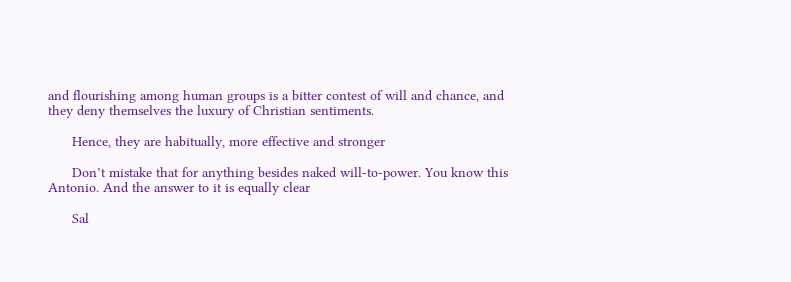and flourishing among human groups is a bitter contest of will and chance, and they deny themselves the luxury of Christian sentiments.

      Hence, they are habitually, more effective and stronger

      Don’t mistake that for anything besides naked will-to-power. You know this Antonio. And the answer to it is equally clear

      Sal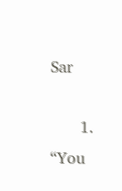Sar

      1. “You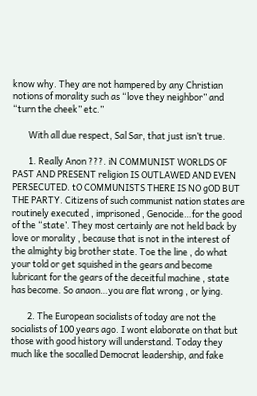know why. They are not hampered by any Christian notions of morality such as “love they neighbor” and “turn the cheek” etc.”

        With all due respect, Sal Sar, that just isn’t true.

        1. Really Anon ???. iN COMMUNIST WORLDS OF PAST AND PRESENT religion IS OUTLAWED AND EVEN PERSECUTED. tO COMMUNISTS THERE IS NO gOD BUT THE PARTY. Citizens of such communist nation states are routinely executed , imprisoned , Genocide…for the good of the “state’. They most certainly are not held back by love or morality , because that is not in the interest of the almighty big brother state. Toe the line , do what your told or get squished in the gears and become lubricant for the gears of the deceitful machine , state has become. So anaon…you are flat wrong , or lying.

        2. The European socialists of today are not the socialists of 100 years ago. I wont elaborate on that but those with good history will understand. Today they much like the socalled Democrat leadership, and fake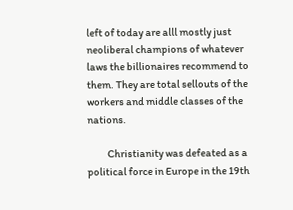left of today are alll mostly just neoliberal champions of whatever laws the billionaires recommend to them. They are total sellouts of the workers and middle classes of the nations.

          Christianity was defeated as a political force in Europe in the 19th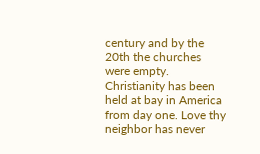century and by the 20th the churches were empty. Christianity has been held at bay in America from day one. Love thy neighbor has never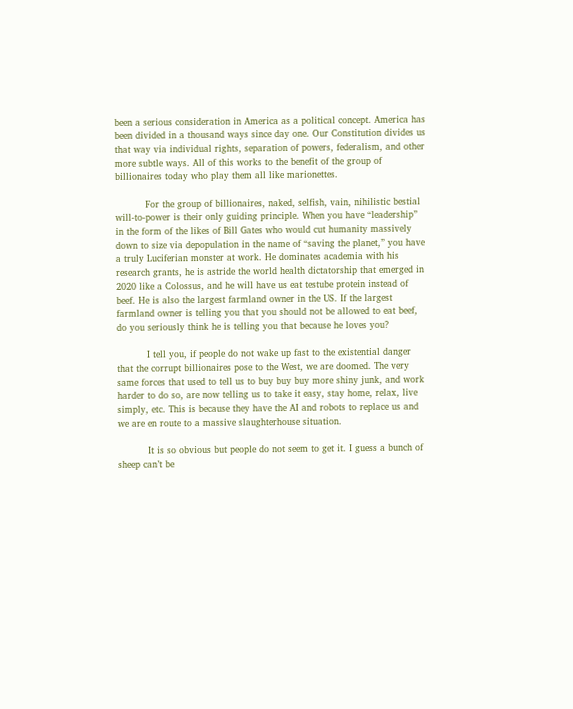been a serious consideration in America as a political concept. America has been divided in a thousand ways since day one. Our Constitution divides us that way via individual rights, separation of powers, federalism, and other more subtle ways. All of this works to the benefit of the group of billionaires today who play them all like marionettes.

          For the group of billionaires, naked, selfish, vain, nihilistic bestial will-to-power is their only guiding principle. When you have “leadership” in the form of the likes of Bill Gates who would cut humanity massively down to size via depopulation in the name of “saving the planet,” you have a truly Luciferian monster at work. He dominates academia with his research grants, he is astride the world health dictatorship that emerged in 2020 like a Colossus, and he will have us eat testube protein instead of beef. He is also the largest farmland owner in the US. If the largest farmland owner is telling you that you should not be allowed to eat beef, do you seriously think he is telling you that because he loves you?

          I tell you, if people do not wake up fast to the existential danger that the corrupt billionaires pose to the West, we are doomed. The very same forces that used to tell us to buy buy buy more shiny junk, and work harder to do so, are now telling us to take it easy, stay home, relax, live simply, etc. This is because they have the AI and robots to replace us and we are en route to a massive slaughterhouse situation.

          It is so obvious but people do not seem to get it. I guess a bunch of sheep can’t be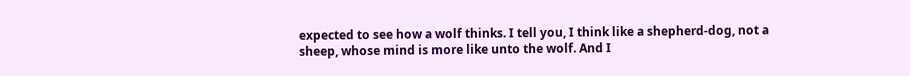expected to see how a wolf thinks. I tell you, I think like a shepherd-dog, not a sheep, whose mind is more like unto the wolf. And I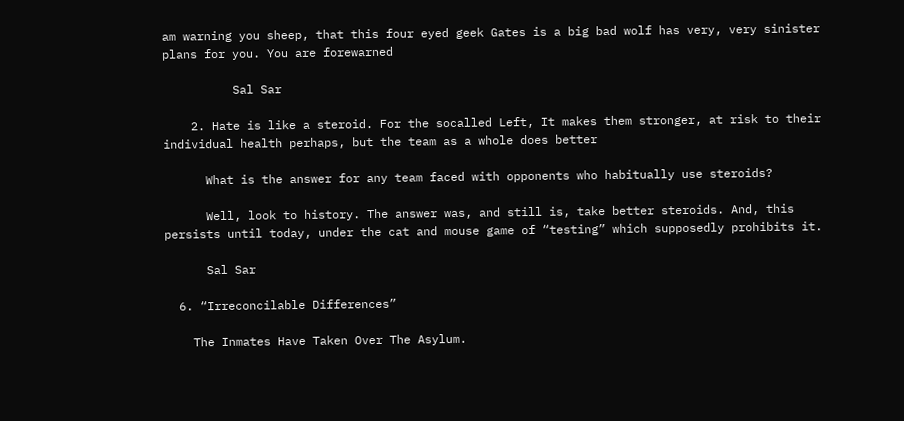am warning you sheep, that this four eyed geek Gates is a big bad wolf has very, very sinister plans for you. You are forewarned

          Sal Sar

    2. Hate is like a steroid. For the socalled Left, It makes them stronger, at risk to their individual health perhaps, but the team as a whole does better

      What is the answer for any team faced with opponents who habitually use steroids?

      Well, look to history. The answer was, and still is, take better steroids. And, this persists until today, under the cat and mouse game of “testing” which supposedly prohibits it.

      Sal Sar

  6. “Irreconcilable Differences”

    The Inmates Have Taken Over The Asylum.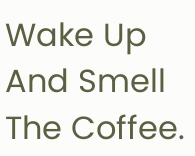Wake Up And Smell The Coffee.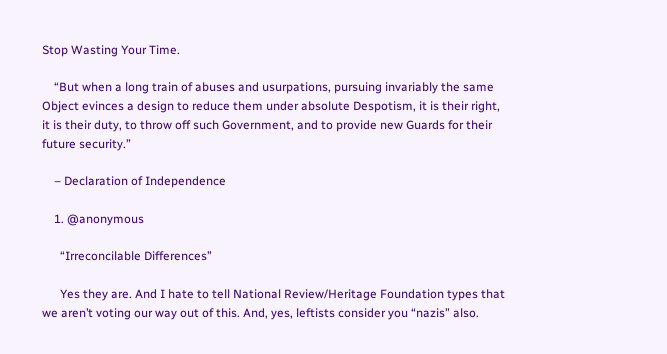Stop Wasting Your Time.

    “But when a long train of abuses and usurpations, pursuing invariably the same Object evinces a design to reduce them under absolute Despotism, it is their right, it is their duty, to throw off such Government, and to provide new Guards for their future security.”

    – Declaration of Independence

    1. @anonymous

      “Irreconcilable Differences”

      Yes they are. And I hate to tell National Review/Heritage Foundation types that we aren’t voting our way out of this. And, yes, leftists consider you “nazis” also.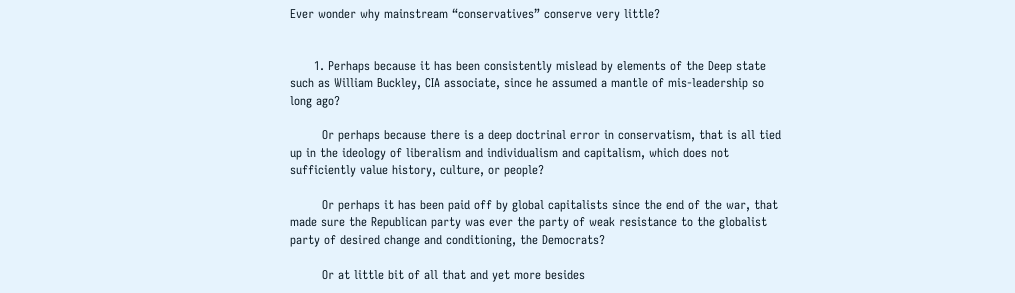Ever wonder why mainstream “conservatives” conserve very little?


      1. Perhaps because it has been consistently mislead by elements of the Deep state such as William Buckley, CIA associate, since he assumed a mantle of mis-leadership so long ago?

        Or perhaps because there is a deep doctrinal error in conservatism, that is all tied up in the ideology of liberalism and individualism and capitalism, which does not sufficiently value history, culture, or people?

        Or perhaps it has been paid off by global capitalists since the end of the war, that made sure the Republican party was ever the party of weak resistance to the globalist party of desired change and conditioning, the Democrats?

        Or at little bit of all that and yet more besides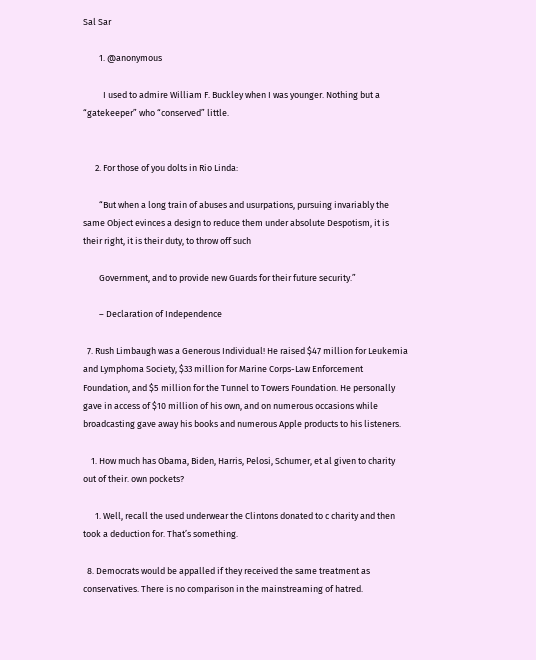Sal Sar

        1. @anonymous

          I used to admire William F. Buckley when I was younger. Nothing but a “gatekeeper” who “conserved” little.


      2. For those of you dolts in Rio Linda:

        “But when a long train of abuses and usurpations, pursuing invariably the same Object evinces a design to reduce them under absolute Despotism, it is their right, it is their duty, to throw off such

        Government, and to provide new Guards for their future security.”

        – Declaration of Independence

  7. Rush Limbaugh was a Generous Individual! He raised $47 million for Leukemia and Lymphoma Society, $33 million for Marine Corps-Law Enforcement Foundation, and $5 million for the Tunnel to Towers Foundation. He personally gave in access of $10 million of his own, and on numerous occasions while broadcasting gave away his books and numerous Apple products to his listeners.

    1. How much has Obama, Biden, Harris, Pelosi, Schumer, et al given to charity out of their. own pockets?

      1. Well, recall the used underwear the Clintons donated to c charity and then took a deduction for. That’s something.

  8. Democrats would be appalled if they received the same treatment as conservatives. There is no comparison in the mainstreaming of hatred.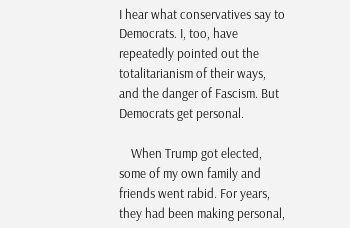I hear what conservatives say to Democrats. I, too, have repeatedly pointed out the totalitarianism of their ways, and the danger of Fascism. But Democrats get personal.

    When Trump got elected, some of my own family and friends went rabid. For years, they had been making personal,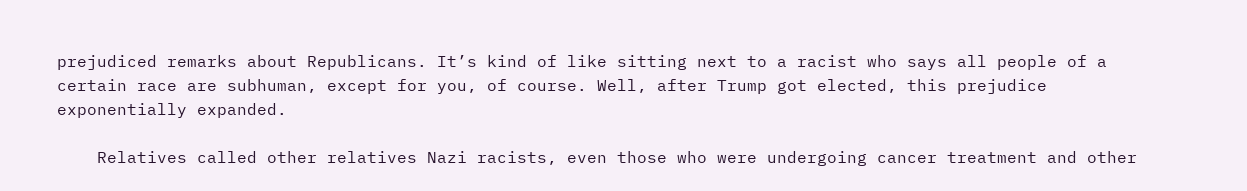prejudiced remarks about Republicans. It’s kind of like sitting next to a racist who says all people of a certain race are subhuman, except for you, of course. Well, after Trump got elected, this prejudice exponentially expanded.

    Relatives called other relatives Nazi racists, even those who were undergoing cancer treatment and other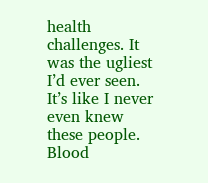health challenges. It was the ugliest I’d ever seen. It’s like I never even knew these people. Blood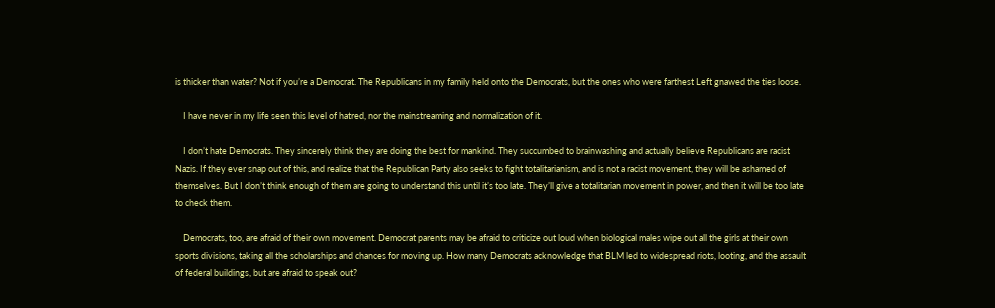is thicker than water? Not if you’re a Democrat. The Republicans in my family held onto the Democrats, but the ones who were farthest Left gnawed the ties loose.

    I have never in my life seen this level of hatred, nor the mainstreaming and normalization of it.

    I don’t hate Democrats. They sincerely think they are doing the best for mankind. They succumbed to brainwashing and actually believe Republicans are racist Nazis. If they ever snap out of this, and realize that the Republican Party also seeks to fight totalitarianism, and is not a racist movement, they will be ashamed of themselves. But I don’t think enough of them are going to understand this until it’s too late. They’ll give a totalitarian movement in power, and then it will be too late to check them.

    Democrats, too, are afraid of their own movement. Democrat parents may be afraid to criticize out loud when biological males wipe out all the girls at their own sports divisions, taking all the scholarships and chances for moving up. How many Democrats acknowledge that BLM led to widespread riots, looting, and the assault of federal buildings, but are afraid to speak out?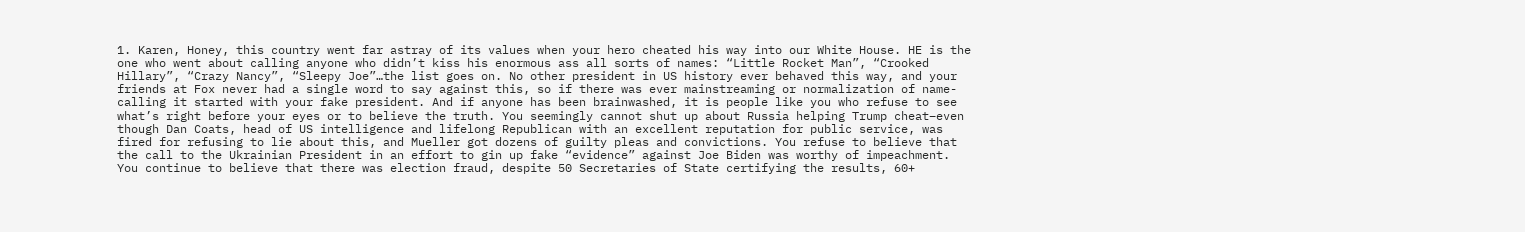1. Karen, Honey, this country went far astray of its values when your hero cheated his way into our White House. HE is the one who went about calling anyone who didn’t kiss his enormous ass all sorts of names: “Little Rocket Man”, “Crooked Hillary”, “Crazy Nancy”, “Sleepy Joe”…the list goes on. No other president in US history ever behaved this way, and your friends at Fox never had a single word to say against this, so if there was ever mainstreaming or normalization of name-calling it started with your fake president. And if anyone has been brainwashed, it is people like you who refuse to see what’s right before your eyes or to believe the truth. You seemingly cannot shut up about Russia helping Trump cheat–even though Dan Coats, head of US intelligence and lifelong Republican with an excellent reputation for public service, was fired for refusing to lie about this, and Mueller got dozens of guilty pleas and convictions. You refuse to believe that the call to the Ukrainian President in an effort to gin up fake “evidence” against Joe Biden was worthy of impeachment. You continue to believe that there was election fraud, despite 50 Secretaries of State certifying the results, 60+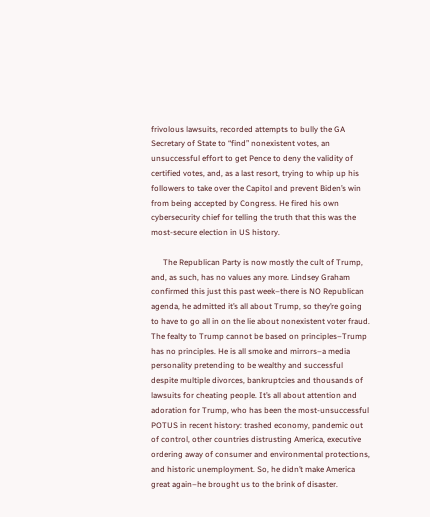frivolous lawsuits, recorded attempts to bully the GA Secretary of State to “find” nonexistent votes, an unsuccessful effort to get Pence to deny the validity of certified votes, and, as a last resort, trying to whip up his followers to take over the Capitol and prevent Biden’s win from being accepted by Congress. He fired his own cybersecurity chief for telling the truth that this was the most-secure election in US history.

      The Republican Party is now mostly the cult of Trump, and, as such, has no values any more. Lindsey Graham confirmed this just this past week–there is NO Republican agenda, he admitted it’s all about Trump, so they’re going to have to go all in on the lie about nonexistent voter fraud. The fealty to Trump cannot be based on principles–Trump has no principles. He is all smoke and mirrors–a media personality pretending to be wealthy and successful despite multiple divorces, bankruptcies and thousands of lawsuits for cheating people. It’s all about attention and adoration for Trump, who has been the most-unsuccessful POTUS in recent history: trashed economy, pandemic out of control, other countries distrusting America, executive ordering away of consumer and environmental protections, and historic unemployment. So, he didn’t make America great again–he brought us to the brink of disaster.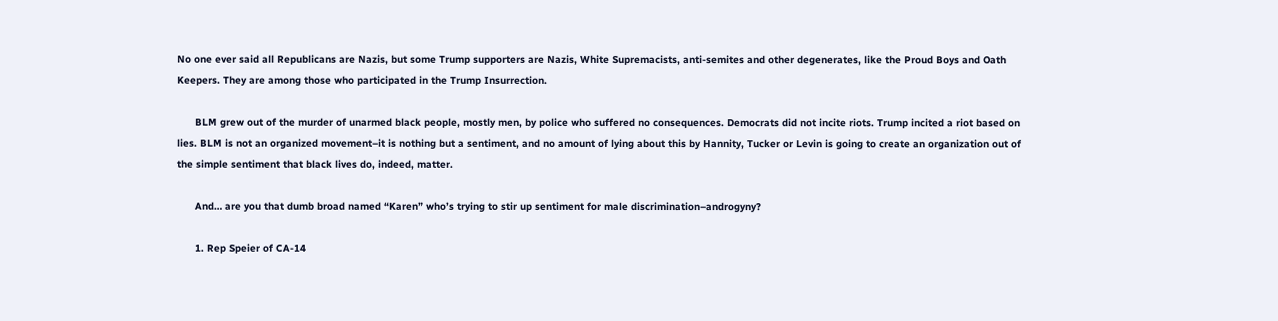No one ever said all Republicans are Nazis, but some Trump supporters are Nazis, White Supremacists, anti-semites and other degenerates, like the Proud Boys and Oath Keepers. They are among those who participated in the Trump Insurrection.

      BLM grew out of the murder of unarmed black people, mostly men, by police who suffered no consequences. Democrats did not incite riots. Trump incited a riot based on lies. BLM is not an organized movement–it is nothing but a sentiment, and no amount of lying about this by Hannity, Tucker or Levin is going to create an organization out of the simple sentiment that black lives do, indeed, matter.

      And… are you that dumb broad named “Karen” who’s trying to stir up sentiment for male discrimination–androgyny?

      1. Rep Speier of CA-14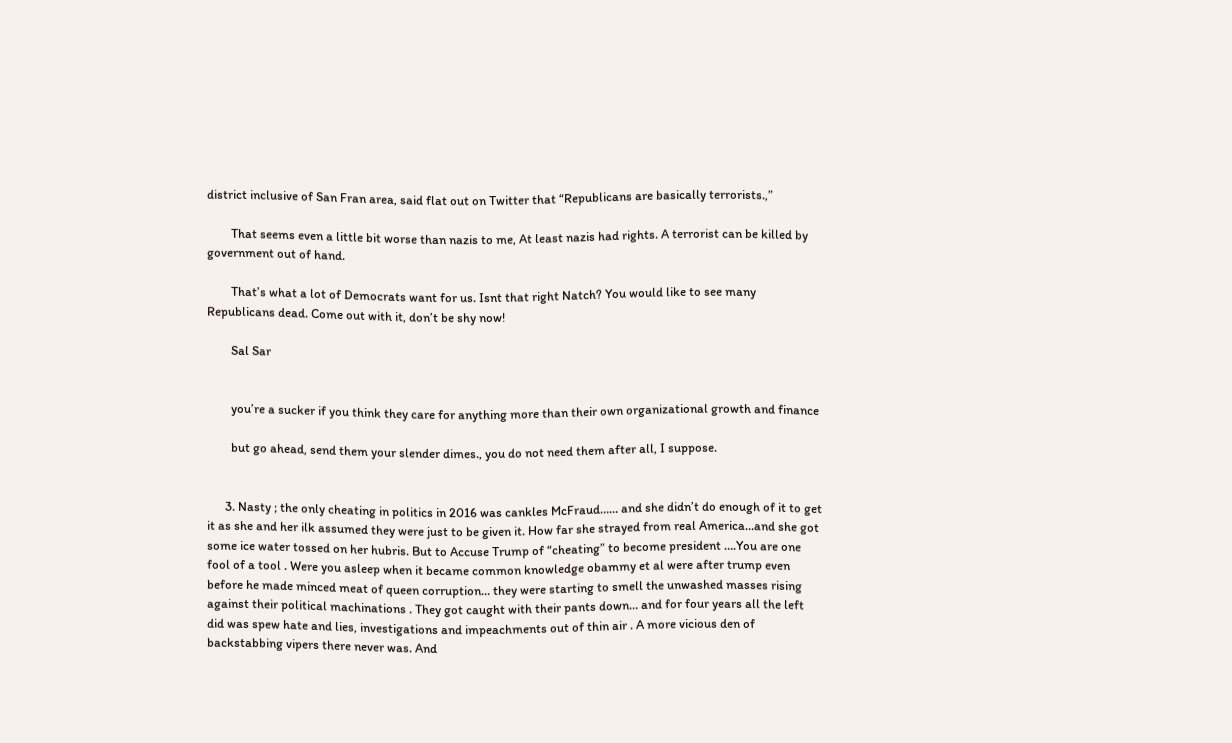district inclusive of San Fran area, said flat out on Twitter that “Republicans are basically terrorists.,”

        That seems even a little bit worse than nazis to me, At least nazis had rights. A terrorist can be killed by government out of hand.

        That’s what a lot of Democrats want for us. Isnt that right Natch? You would like to see many Republicans dead. Come out with it, don’t be shy now!

        Sal Sar


        you’re a sucker if you think they care for anything more than their own organizational growth and finance

        but go ahead, send them your slender dimes., you do not need them after all, I suppose.


      3. Nasty ; the only cheating in politics in 2016 was cankles McFraud…… and she didn’t do enough of it to get it as she and her ilk assumed they were just to be given it. How far she strayed from real America…and she got some ice water tossed on her hubris. But to Accuse Trump of “cheating” to become president ….You are one fool of a tool . Were you asleep when it became common knowledge obammy et al were after trump even before he made minced meat of queen corruption… they were starting to smell the unwashed masses rising against their political machinations . They got caught with their pants down… and for four years all the left did was spew hate and lies, investigations and impeachments out of thin air . A more vicious den of backstabbing vipers there never was. And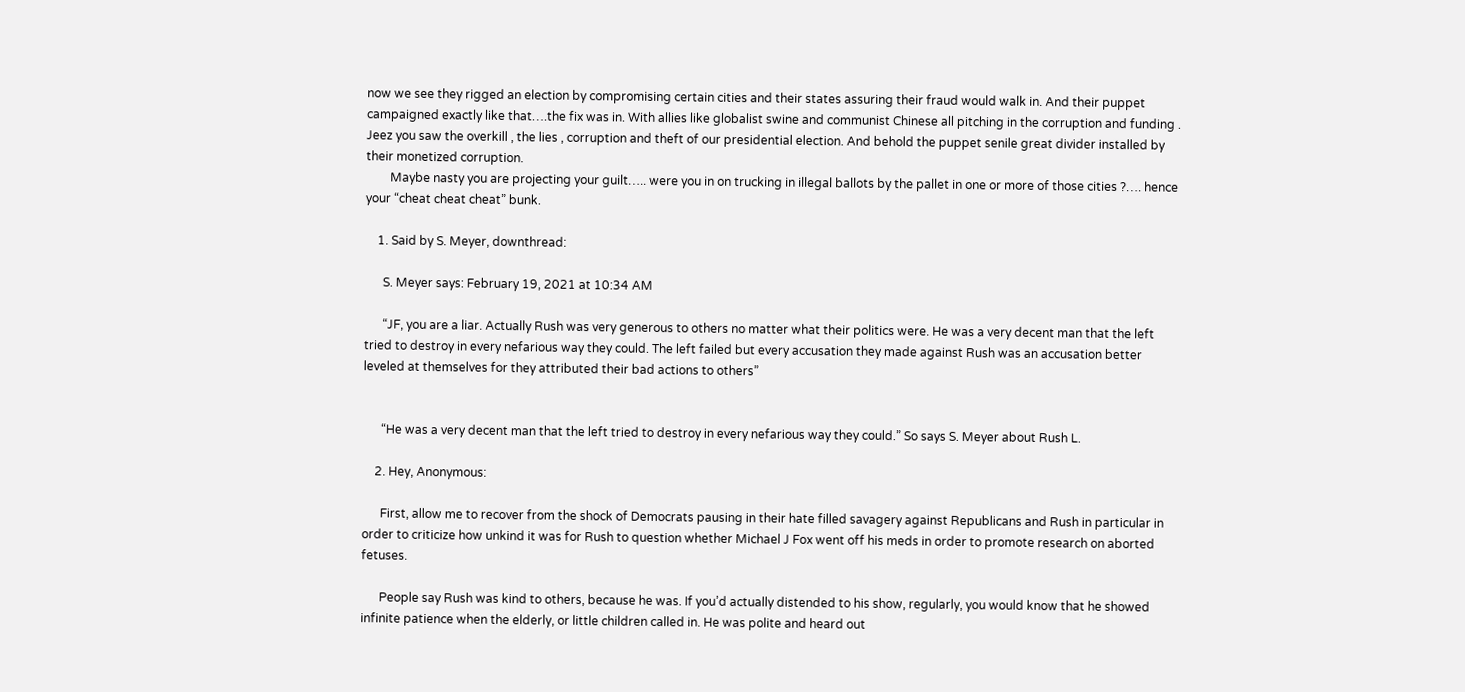now we see they rigged an election by compromising certain cities and their states assuring their fraud would walk in. And their puppet campaigned exactly like that….the fix was in. With allies like globalist swine and communist Chinese all pitching in the corruption and funding . Jeez you saw the overkill , the lies , corruption and theft of our presidential election. And behold the puppet senile great divider installed by their monetized corruption.
        Maybe nasty you are projecting your guilt….. were you in on trucking in illegal ballots by the pallet in one or more of those cities ?…. hence your “cheat cheat cheat” bunk.

    1. Said by S. Meyer, downthread:

      S. Meyer says: February 19, 2021 at 10:34 AM

      “JF, you are a liar. Actually Rush was very generous to others no matter what their politics were. He was a very decent man that the left tried to destroy in every nefarious way they could. The left failed but every accusation they made against Rush was an accusation better leveled at themselves for they attributed their bad actions to others”


      “He was a very decent man that the left tried to destroy in every nefarious way they could.” So says S. Meyer about Rush L.

    2. Hey, Anonymous:

      First, allow me to recover from the shock of Democrats pausing in their hate filled savagery against Republicans and Rush in particular in order to criticize how unkind it was for Rush to question whether Michael J Fox went off his meds in order to promote research on aborted fetuses.

      People say Rush was kind to others, because he was. If you’d actually distended to his show, regularly, you would know that he showed infinite patience when the elderly, or little children called in. He was polite and heard out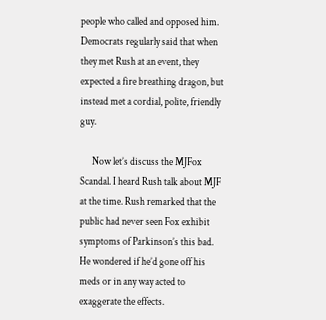people who called and opposed him. Democrats regularly said that when they met Rush at an event, they expected a fire breathing dragon, but instead met a cordial, polite, friendly guy.

      Now let’s discuss the MJFox Scandal. I heard Rush talk about MJF at the time. Rush remarked that the public had never seen Fox exhibit symptoms of Parkinson’s this bad. He wondered if he’d gone off his meds or in any way acted to exaggerate the effects.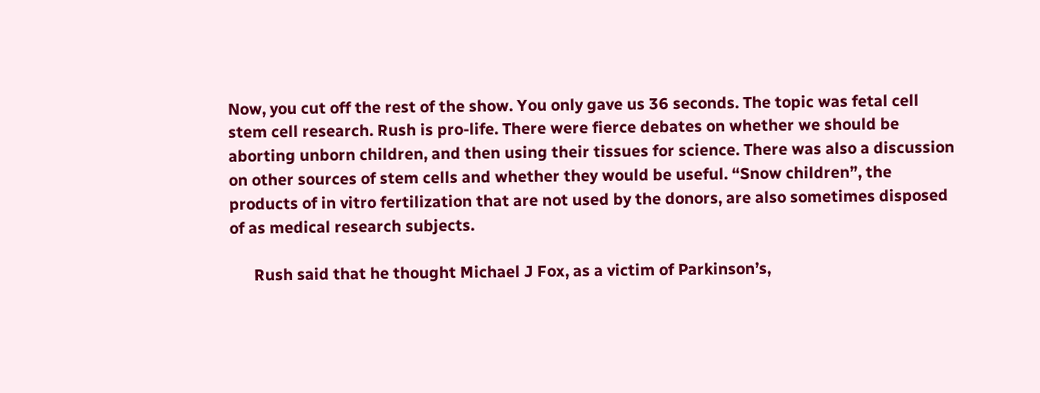Now, you cut off the rest of the show. You only gave us 36 seconds. The topic was fetal cell stem cell research. Rush is pro-life. There were fierce debates on whether we should be aborting unborn children, and then using their tissues for science. There was also a discussion on other sources of stem cells and whether they would be useful. “Snow children”, the products of in vitro fertilization that are not used by the donors, are also sometimes disposed of as medical research subjects.

      Rush said that he thought Michael J Fox, as a victim of Parkinson’s,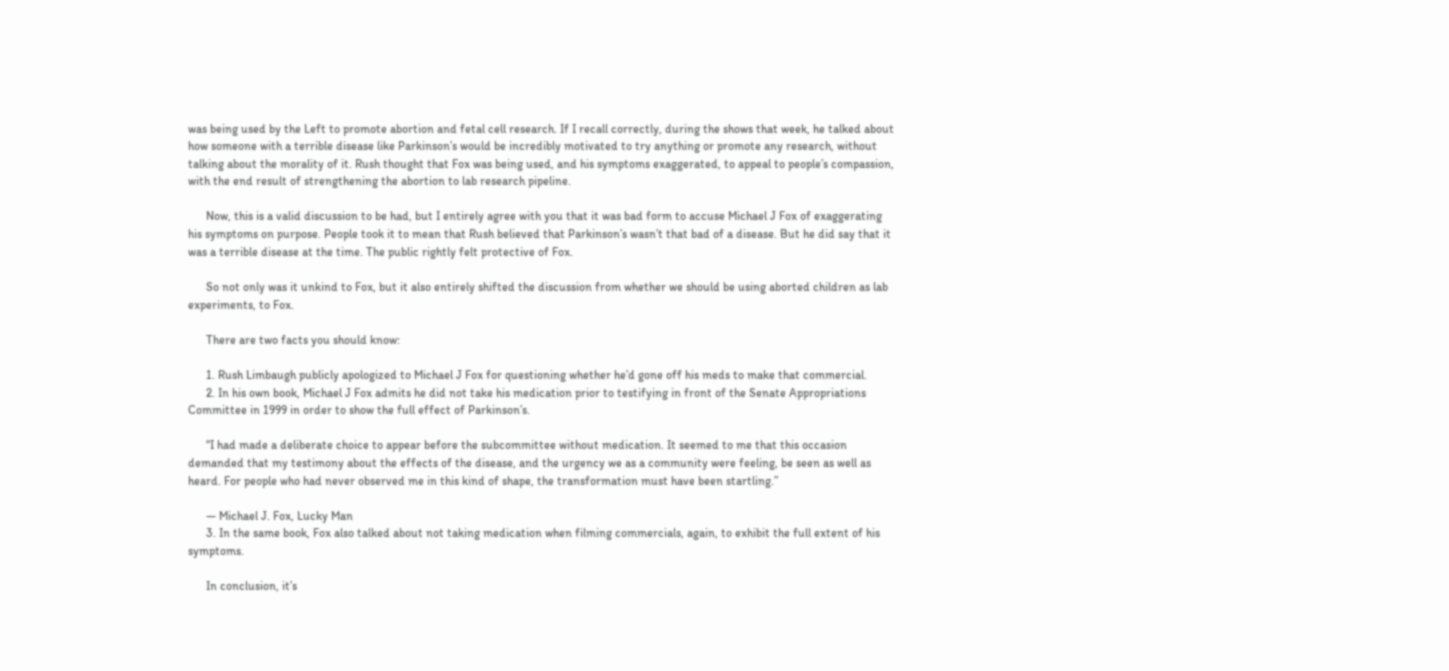was being used by the Left to promote abortion and fetal cell research. If I recall correctly, during the shows that week, he talked about how someone with a terrible disease like Parkinson’s would be incredibly motivated to try anything or promote any research, without talking about the morality of it. Rush thought that Fox was being used, and his symptoms exaggerated, to appeal to people’s compassion, with the end result of strengthening the abortion to lab research pipeline.

      Now, this is a valid discussion to be had, but I entirely agree with you that it was bad form to accuse Michael J Fox of exaggerating his symptoms on purpose. People took it to mean that Rush believed that Parkinson’s wasn’t that bad of a disease. But he did say that it was a terrible disease at the time. The public rightly felt protective of Fox.

      So not only was it unkind to Fox, but it also entirely shifted the discussion from whether we should be using aborted children as lab experiments, to Fox.

      There are two facts you should know:

      1. Rush Limbaugh publicly apologized to Michael J Fox for questioning whether he’d gone off his meds to make that commercial.
      2. In his own book, Michael J Fox admits he did not take his medication prior to testifying in front of the Senate Appropriations Committee in 1999 in order to show the full effect of Parkinson’s.

      “I had made a deliberate choice to appear before the subcommittee without medication. It seemed to me that this occasion demanded that my testimony about the effects of the disease, and the urgency we as a community were feeling, be seen as well as heard. For people who had never observed me in this kind of shape, the transformation must have been startling.”

      — Michael J. Fox, Lucky Man
      3. In the same book, Fox also talked about not taking medication when filming commercials, again, to exhibit the full extent of his symptoms.

      In conclusion, it’s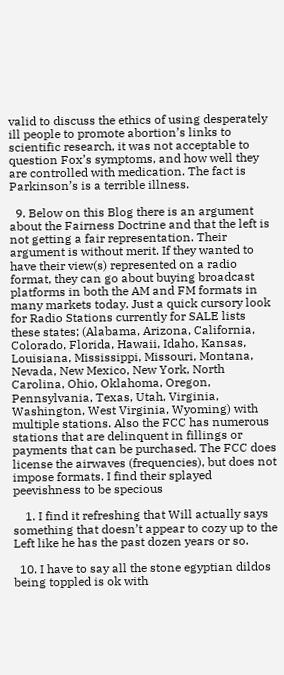valid to discuss the ethics of using desperately ill people to promote abortion’s links to scientific research, it was not acceptable to question Fox’s symptoms, and how well they are controlled with medication. The fact is Parkinson’s is a terrible illness.

  9. Below on this Blog there is an argument about the Fairness Doctrine and that the left is not getting a fair representation. Their argument is without merit. If they wanted to have their view(s) represented on a radio format, they can go about buying broadcast platforms in both the AM and FM formats in many markets today. Just a quick cursory look for Radio Stations currently for SALE lists these states; (Alabama, Arizona, California, Colorado, Florida, Hawaii, Idaho, Kansas, Louisiana, Mississippi, Missouri, Montana, Nevada, New Mexico, New York, North Carolina, Ohio, Oklahoma, Oregon, Pennsylvania, Texas, Utah, Virginia, Washington, West Virginia, Wyoming) with multiple stations. Also the FCC has numerous stations that are delinquent in fillings or payments that can be purchased. The FCC does license the airwaves (frequencies), but does not impose formats. I find their splayed peevishness to be specious

    1. I find it refreshing that Will actually says something that doesn’t appear to cozy up to the Left like he has the past dozen years or so.

  10. I have to say all the stone egyptian dildos being toppled is ok with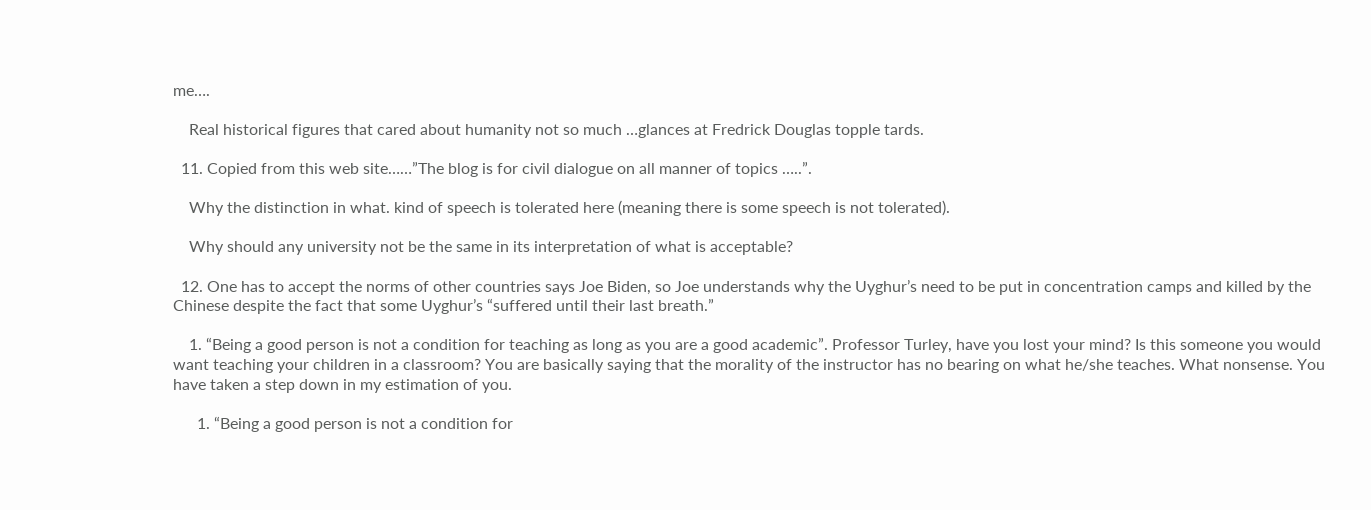me….

    Real historical figures that cared about humanity not so much …glances at Fredrick Douglas topple tards.

  11. Copied from this web site……”The blog is for civil dialogue on all manner of topics …..”.

    Why the distinction in what. kind of speech is tolerated here (meaning there is some speech is not tolerated).

    Why should any university not be the same in its interpretation of what is acceptable?

  12. One has to accept the norms of other countries says Joe Biden, so Joe understands why the Uyghur’s need to be put in concentration camps and killed by the Chinese despite the fact that some Uyghur’s “suffered until their last breath.”

    1. “Being a good person is not a condition for teaching as long as you are a good academic”. Professor Turley, have you lost your mind? Is this someone you would want teaching your children in a classroom? You are basically saying that the morality of the instructor has no bearing on what he/she teaches. What nonsense. You have taken a step down in my estimation of you.

      1. “Being a good person is not a condition for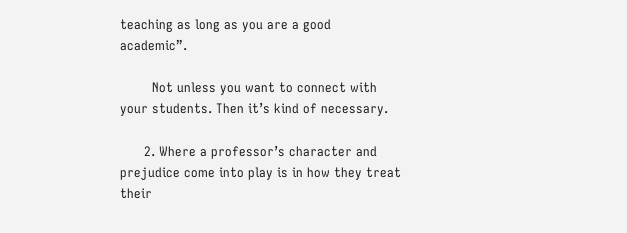teaching as long as you are a good academic”.

        Not unless you want to connect with your students. Then it’s kind of necessary.

      2. Where a professor’s character and prejudice come into play is in how they treat their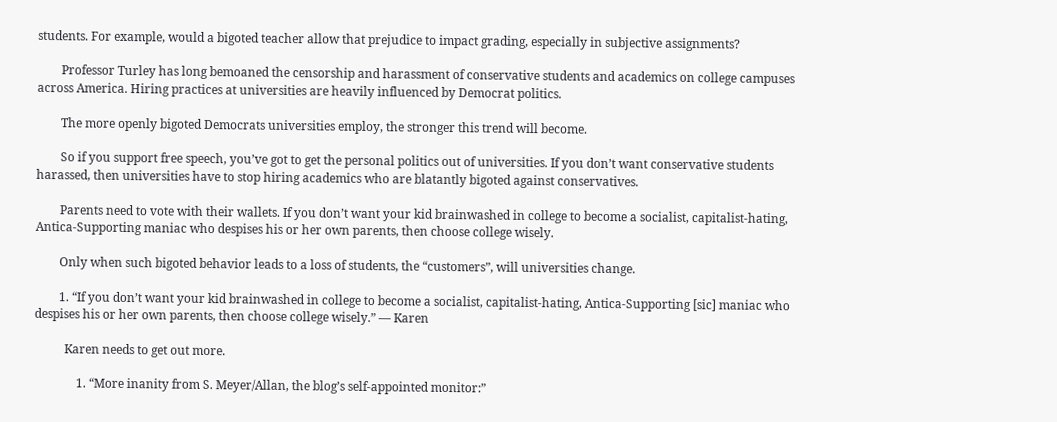students. For example, would a bigoted teacher allow that prejudice to impact grading, especially in subjective assignments?

        Professor Turley has long bemoaned the censorship and harassment of conservative students and academics on college campuses across America. Hiring practices at universities are heavily influenced by Democrat politics.

        The more openly bigoted Democrats universities employ, the stronger this trend will become.

        So if you support free speech, you’ve got to get the personal politics out of universities. If you don’t want conservative students harassed, then universities have to stop hiring academics who are blatantly bigoted against conservatives.

        Parents need to vote with their wallets. If you don’t want your kid brainwashed in college to become a socialist, capitalist-hating, Antica-Supporting maniac who despises his or her own parents, then choose college wisely.

        Only when such bigoted behavior leads to a loss of students, the “customers”, will universities change.

        1. “If you don’t want your kid brainwashed in college to become a socialist, capitalist-hating, Antica-Supporting [sic] maniac who despises his or her own parents, then choose college wisely.” — Karen

          Karen needs to get out more.

              1. “More inanity from S. Meyer/Allan, the blog’s self-appointed monitor:”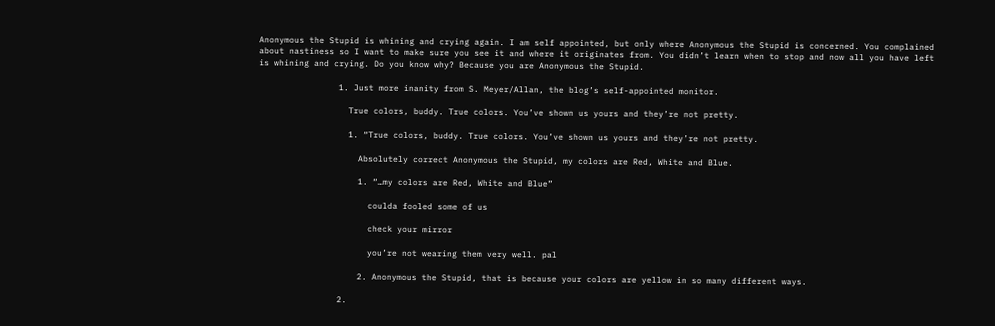Anonymous the Stupid is whining and crying again. I am self appointed, but only where Anonymous the Stupid is concerned. You complained about nastiness so I want to make sure you see it and where it originates from. You didn’t learn when to stop and now all you have left is whining and crying. Do you know why? Because you are Anonymous the Stupid.

                1. Just more inanity from S. Meyer/Allan, the blog’s self-appointed monitor.

                  True colors, buddy. True colors. You’ve shown us yours and they’re not pretty.

                  1. “True colors, buddy. True colors. You’ve shown us yours and they’re not pretty.

                    Absolutely correct Anonymous the Stupid, my colors are Red, White and Blue.

                    1. “…my colors are Red, White and Blue”

                      coulda fooled some of us

                      check your mirror

                      you’re not wearing them very well. pal

                    2. Anonymous the Stupid, that is because your colors are yellow in so many different ways.

                2.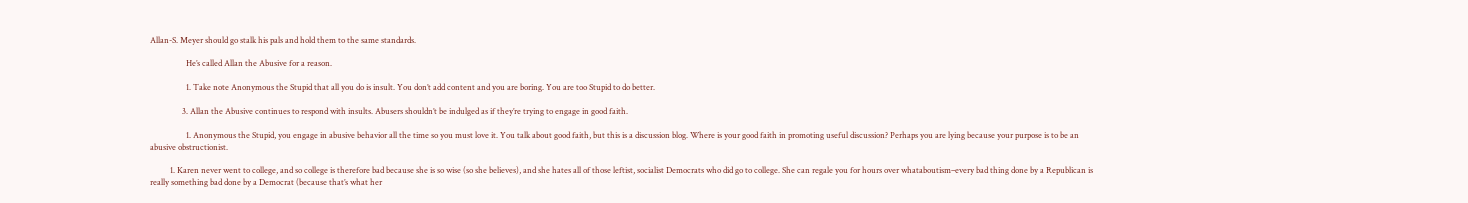Allan-S. Meyer should go stalk his pals and hold them to the same standards.

                  He’s called Allan the Abusive for a reason.

                  1. Take note Anonymous the Stupid that all you do is insult. You don’t add content and you are boring. You are too Stupid to do better.

                3. Allan the Abusive continues to respond with insults. Abusers shouldn’t be indulged as if they’re trying to engage in good faith.

                  1. Anonymous the Stupid, you engage in abusive behavior all the time so you must love it. You talk about good faith, but this is a discussion blog. Where is your good faith in promoting useful discussion? Perhaps you are lying because your purpose is to be an abusive obstructionist.

          1. Karen never went to college, and so college is therefore bad because she is so wise (so she believes), and she hates all of those leftist, socialist Democrats who did go to college. She can regale you for hours over whataboutism–every bad thing done by a Republican is really something bad done by a Democrat (because that’s what her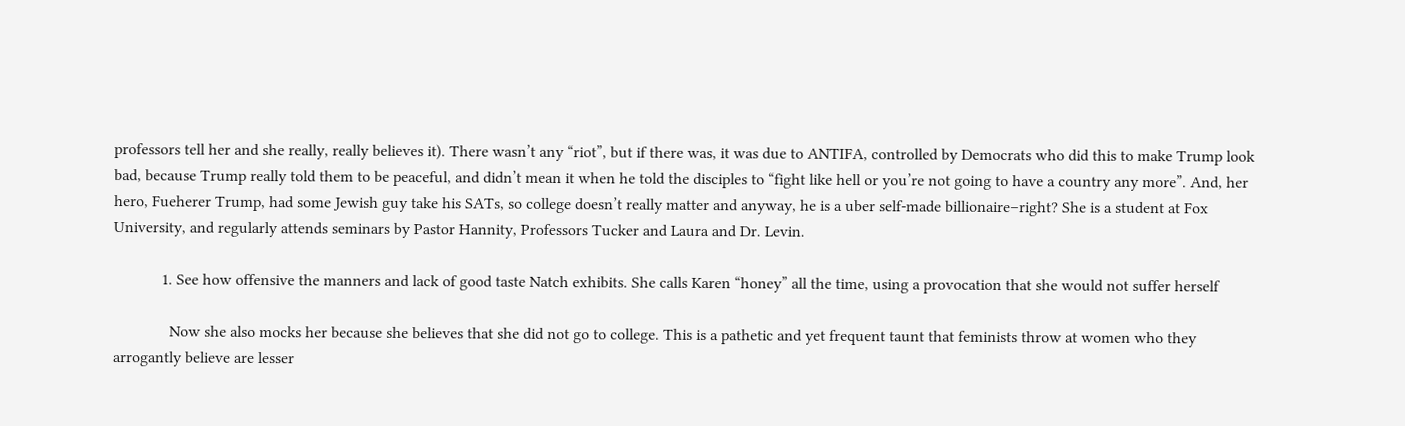professors tell her and she really, really believes it). There wasn’t any “riot”, but if there was, it was due to ANTIFA, controlled by Democrats who did this to make Trump look bad, because Trump really told them to be peaceful, and didn’t mean it when he told the disciples to “fight like hell or you’re not going to have a country any more”. And, her hero, Fueherer Trump, had some Jewish guy take his SATs, so college doesn’t really matter and anyway, he is a uber self-made billionaire–right? She is a student at Fox University, and regularly attends seminars by Pastor Hannity, Professors Tucker and Laura and Dr. Levin.

            1. See how offensive the manners and lack of good taste Natch exhibits. She calls Karen “honey” all the time, using a provocation that she would not suffer herself

              Now she also mocks her because she believes that she did not go to college. This is a pathetic and yet frequent taunt that feminists throw at women who they arrogantly believe are lesser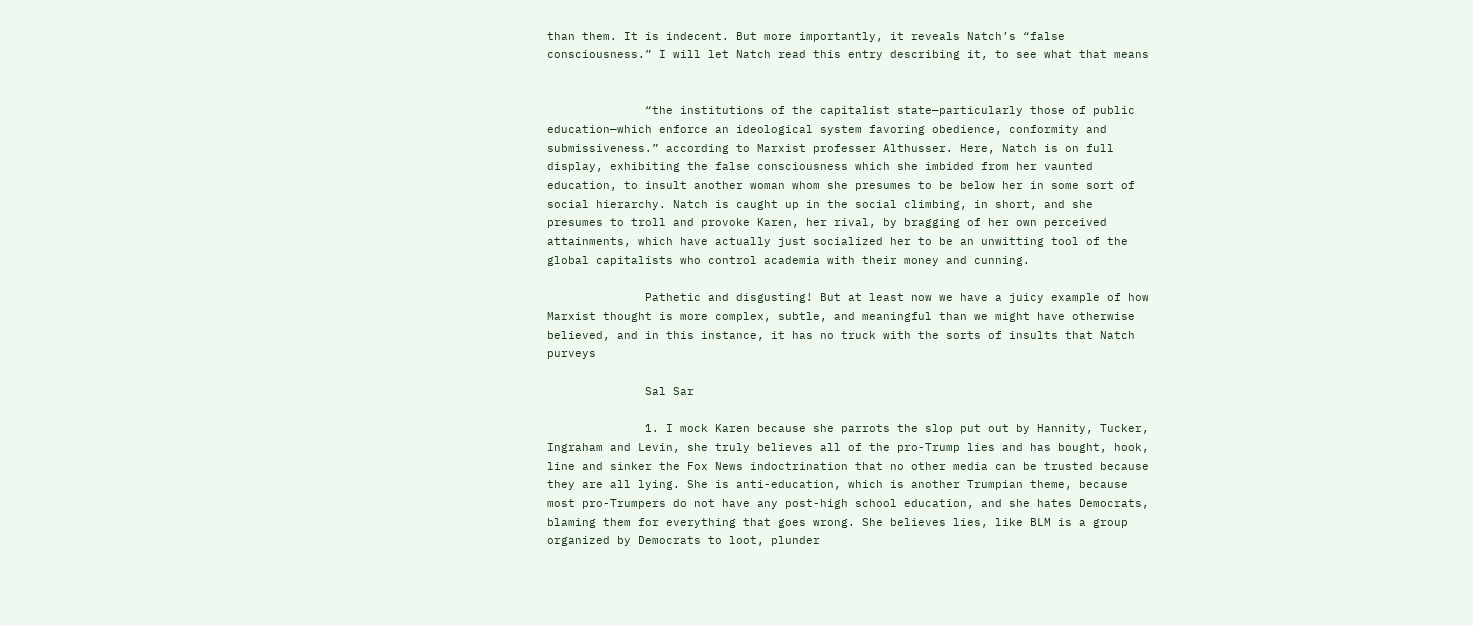than them. It is indecent. But more importantly, it reveals Natch’s “false consciousness.” I will let Natch read this entry describing it, to see what that means


              “the institutions of the capitalist state—particularly those of public education—which enforce an ideological system favoring obedience, conformity and submissiveness.” according to Marxist professer Althusser. Here, Natch is on full display, exhibiting the false consciousness which she imbided from her vaunted education, to insult another woman whom she presumes to be below her in some sort of social hierarchy. Natch is caught up in the social climbing, in short, and she presumes to troll and provoke Karen, her rival, by bragging of her own perceived attainments, which have actually just socialized her to be an unwitting tool of the global capitalists who control academia with their money and cunning.

              Pathetic and disgusting! But at least now we have a juicy example of how Marxist thought is more complex, subtle, and meaningful than we might have otherwise believed, and in this instance, it has no truck with the sorts of insults that Natch purveys

              Sal Sar

              1. I mock Karen because she parrots the slop put out by Hannity, Tucker, Ingraham and Levin, she truly believes all of the pro-Trump lies and has bought, hook, line and sinker the Fox News indoctrination that no other media can be trusted because they are all lying. She is anti-education, which is another Trumpian theme, because most pro-Trumpers do not have any post-high school education, and she hates Democrats, blaming them for everything that goes wrong. She believes lies, like BLM is a group organized by Democrats to loot, plunder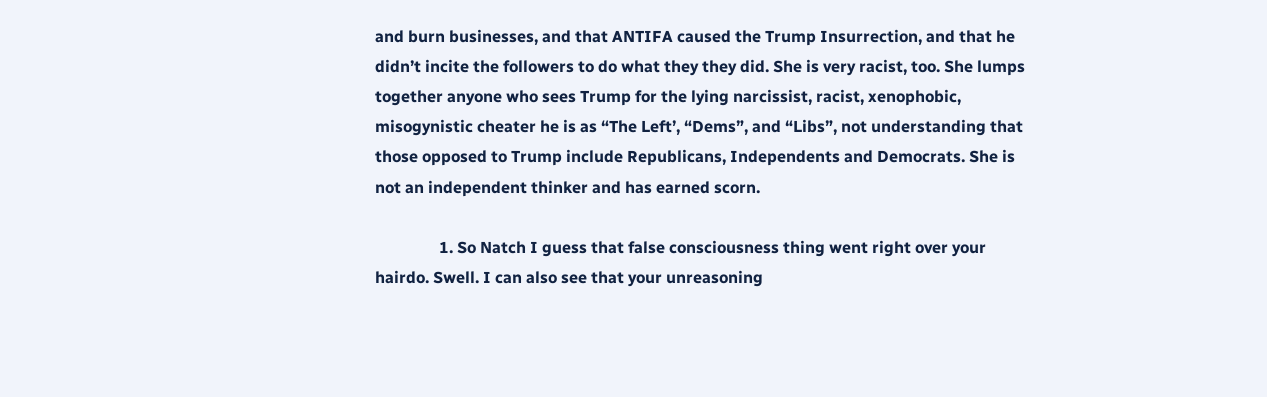and burn businesses, and that ANTIFA caused the Trump Insurrection, and that he didn’t incite the followers to do what they they did. She is very racist, too. She lumps together anyone who sees Trump for the lying narcissist, racist, xenophobic, misogynistic cheater he is as “The Left’, “Dems”, and “Libs”, not understanding that those opposed to Trump include Republicans, Independents and Democrats. She is not an independent thinker and has earned scorn.

                1. So Natch I guess that false consciousness thing went right over your hairdo. Swell. I can also see that your unreasoning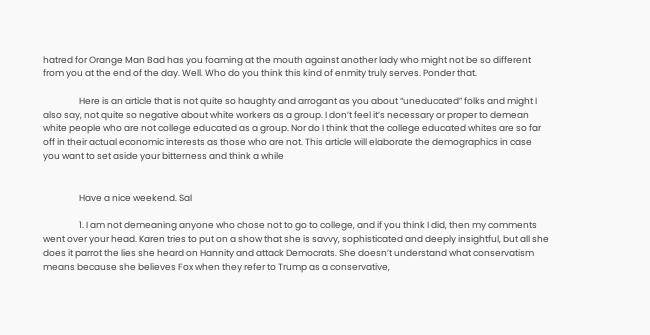hatred for Orange Man Bad has you foaming at the mouth against another lady who might not be so different from you at the end of the day. Well. Who do you think this kind of enmity truly serves. Ponder that.

                  Here is an article that is not quite so haughty and arrogant as you about “uneducated” folks and might I also say, not quite so negative about white workers as a group. I don’t feel it’s necessary or proper to demean white people who are not college educated as a group. Nor do I think that the college educated whites are so far off in their actual economic interests as those who are not. This article will elaborate the demographics in case you want to set aside your bitterness and think a while


                  Have a nice weekend. Sal

                  1. I am not demeaning anyone who chose not to go to college, and if you think I did, then my comments went over your head. Karen tries to put on a show that she is savvy, sophisticated and deeply insightful, but all she does it parrot the lies she heard on Hannity and attack Democrats. She doesn’t understand what conservatism means because she believes Fox when they refer to Trump as a conservative,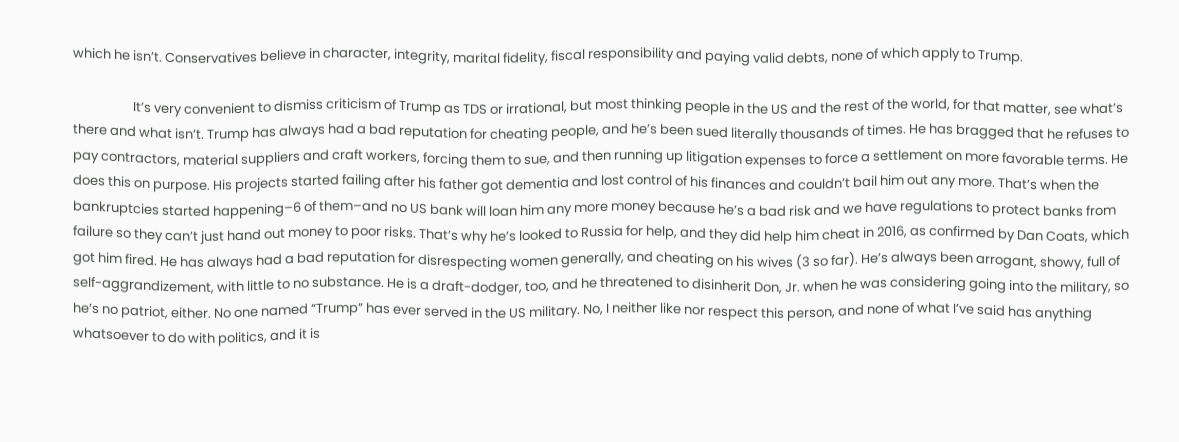which he isn’t. Conservatives believe in character, integrity, marital fidelity, fiscal responsibility and paying valid debts, none of which apply to Trump.

                    It’s very convenient to dismiss criticism of Trump as TDS or irrational, but most thinking people in the US and the rest of the world, for that matter, see what’s there and what isn’t. Trump has always had a bad reputation for cheating people, and he’s been sued literally thousands of times. He has bragged that he refuses to pay contractors, material suppliers and craft workers, forcing them to sue, and then running up litigation expenses to force a settlement on more favorable terms. He does this on purpose. His projects started failing after his father got dementia and lost control of his finances and couldn’t bail him out any more. That’s when the bankruptcies started happening–6 of them–and no US bank will loan him any more money because he’s a bad risk and we have regulations to protect banks from failure so they can’t just hand out money to poor risks. That’s why he’s looked to Russia for help, and they did help him cheat in 2016, as confirmed by Dan Coats, which got him fired. He has always had a bad reputation for disrespecting women generally, and cheating on his wives (3 so far). He’s always been arrogant, showy, full of self-aggrandizement, with little to no substance. He is a draft-dodger, too, and he threatened to disinherit Don, Jr. when he was considering going into the military, so he’s no patriot, either. No one named “Trump” has ever served in the US military. No, I neither like nor respect this person, and none of what I’ve said has anything whatsoever to do with politics, and it is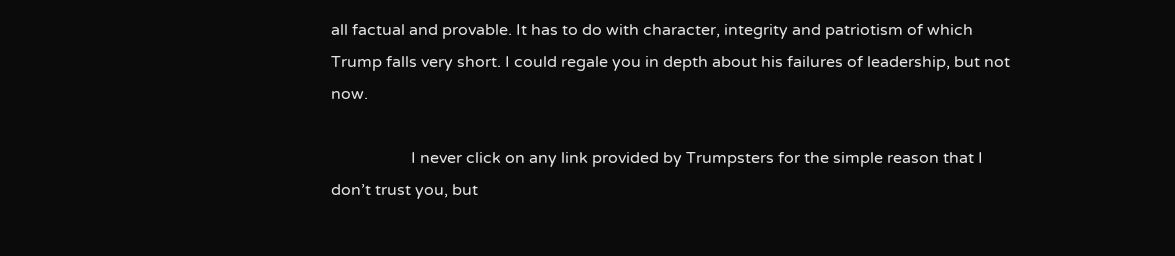all factual and provable. It has to do with character, integrity and patriotism of which Trump falls very short. I could regale you in depth about his failures of leadership, but not now.

                    I never click on any link provided by Trumpsters for the simple reason that I don’t trust you, but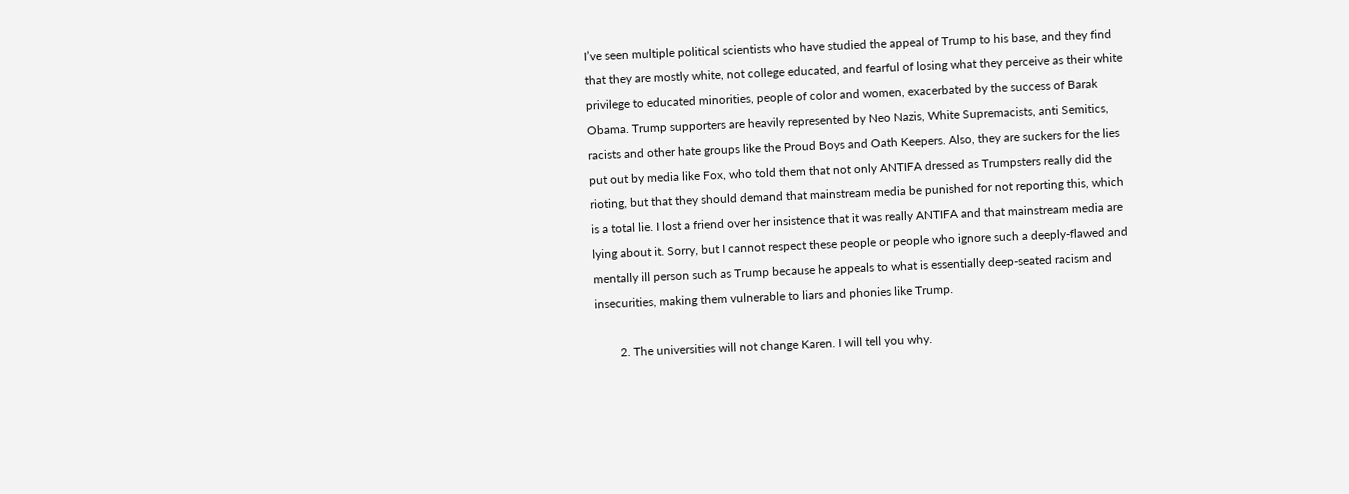I’ve seen multiple political scientists who have studied the appeal of Trump to his base, and they find that they are mostly white, not college educated, and fearful of losing what they perceive as their white privilege to educated minorities, people of color and women, exacerbated by the success of Barak Obama. Trump supporters are heavily represented by Neo Nazis, White Supremacists, anti Semitics, racists and other hate groups like the Proud Boys and Oath Keepers. Also, they are suckers for the lies put out by media like Fox, who told them that not only ANTIFA dressed as Trumpsters really did the rioting, but that they should demand that mainstream media be punished for not reporting this, which is a total lie. I lost a friend over her insistence that it was really ANTIFA and that mainstream media are lying about it. Sorry, but I cannot respect these people or people who ignore such a deeply-flawed and mentally ill person such as Trump because he appeals to what is essentially deep-seated racism and insecurities, making them vulnerable to liars and phonies like Trump.

        2. The universities will not change Karen. I will tell you why.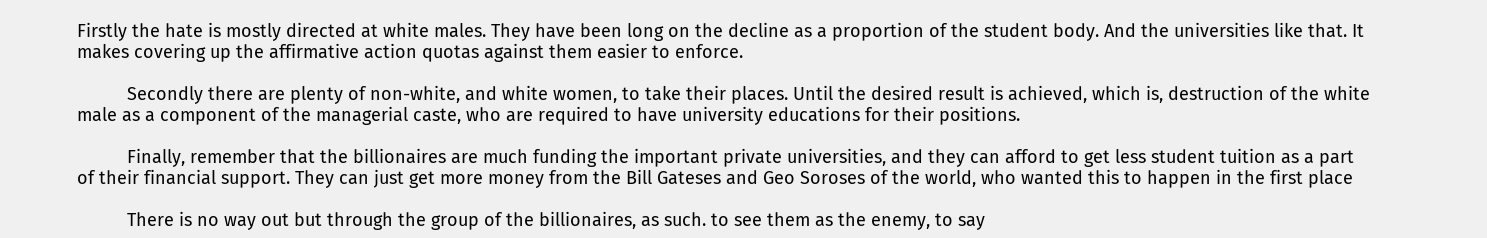Firstly the hate is mostly directed at white males. They have been long on the decline as a proportion of the student body. And the universities like that. It makes covering up the affirmative action quotas against them easier to enforce.

          Secondly there are plenty of non-white, and white women, to take their places. Until the desired result is achieved, which is, destruction of the white male as a component of the managerial caste, who are required to have university educations for their positions.

          Finally, remember that the billionaires are much funding the important private universities, and they can afford to get less student tuition as a part of their financial support. They can just get more money from the Bill Gateses and Geo Soroses of the world, who wanted this to happen in the first place

          There is no way out but through the group of the billionaires, as such. to see them as the enemy, to say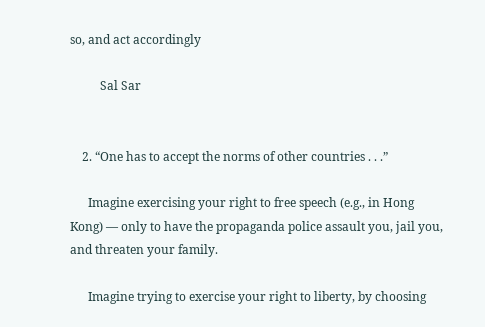so, and act accordingly

          Sal Sar


    2. “One has to accept the norms of other countries . . .”

      Imagine exercising your right to free speech (e.g., in Hong Kong) — only to have the propaganda police assault you, jail you, and threaten your family.

      Imagine trying to exercise your right to liberty, by choosing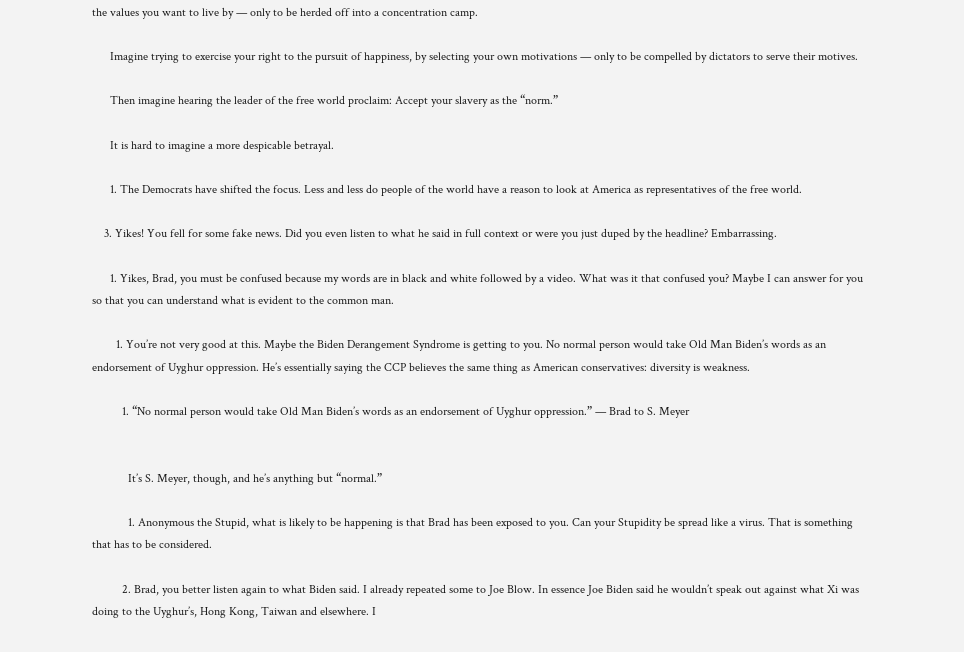the values you want to live by — only to be herded off into a concentration camp.

      Imagine trying to exercise your right to the pursuit of happiness, by selecting your own motivations — only to be compelled by dictators to serve their motives.

      Then imagine hearing the leader of the free world proclaim: Accept your slavery as the “norm.”

      It is hard to imagine a more despicable betrayal.

      1. The Democrats have shifted the focus. Less and less do people of the world have a reason to look at America as representatives of the free world.

    3. Yikes! You fell for some fake news. Did you even listen to what he said in full context or were you just duped by the headline? Embarrassing.

      1. Yikes, Brad, you must be confused because my words are in black and white followed by a video. What was it that confused you? Maybe I can answer for you so that you can understand what is evident to the common man.

        1. You’re not very good at this. Maybe the Biden Derangement Syndrome is getting to you. No normal person would take Old Man Biden’s words as an endorsement of Uyghur oppression. He’s essentially saying the CCP believes the same thing as American conservatives: diversity is weakness.

          1. “No normal person would take Old Man Biden’s words as an endorsement of Uyghur oppression.” — Brad to S. Meyer


            It’s S. Meyer, though, and he’s anything but “normal.”

            1. Anonymous the Stupid, what is likely to be happening is that Brad has been exposed to you. Can your Stupidity be spread like a virus. That is something that has to be considered.

          2. Brad, you better listen again to what Biden said. I already repeated some to Joe Blow. In essence Joe Biden said he wouldn’t speak out against what Xi was doing to the Uyghur’s, Hong Kong, Taiwan and elsewhere. I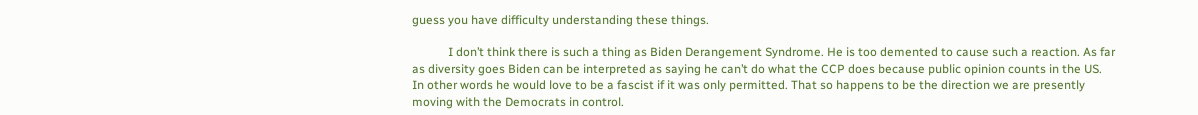guess you have difficulty understanding these things.

            I don’t think there is such a thing as Biden Derangement Syndrome. He is too demented to cause such a reaction. As far as diversity goes Biden can be interpreted as saying he can’t do what the CCP does because public opinion counts in the US. In other words he would love to be a fascist if it was only permitted. That so happens to be the direction we are presently moving with the Democrats in control.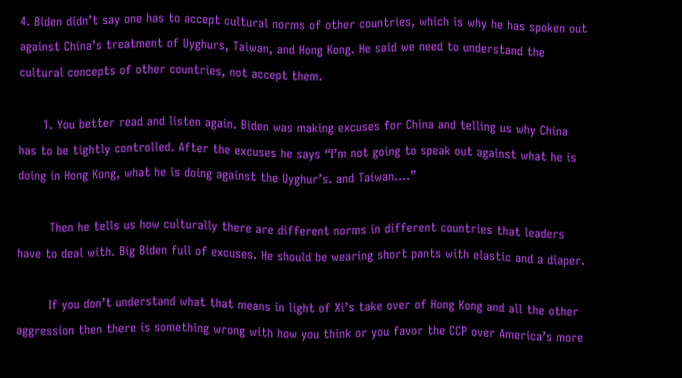4. Biden didn’t say one has to accept cultural norms of other countries, which is why he has spoken out against China’s treatment of Uyghurs, Taiwan, and Hong Kong. He said we need to understand the cultural concepts of other countries, not accept them.

      1. You better read and listen again. Biden was making excuses for China and telling us why China has to be tightly controlled. After the excuses he says “I’m not going to speak out against what he is doing in Hong Kong, what he is doing against the Uyghur’s. and Taiwan….”

        Then he tells us how culturally there are different norms in different countries that leaders have to deal with. Big Biden full of excuses. He should be wearing short pants with elastic and a diaper.

        If you don’t understand what that means in light of Xi’s take over of Hong Kong and all the other aggression then there is something wrong with how you think or you favor the CCP over America’s more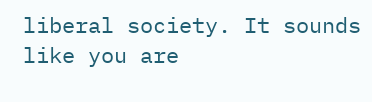liberal society. It sounds like you are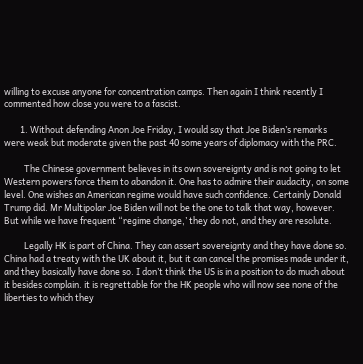willing to excuse anyone for concentration camps. Then again I think recently I commented how close you were to a fascist.

        1. Without defending Anon Joe Friday, I would say that Joe Biden’s remarks were weak but moderate given the past 40 some years of diplomacy with the PRC.

          The Chinese government believes in its own sovereignty and is not going to let Western powers force them to abandon it. One has to admire their audacity, on some level. One wishes an American regime would have such confidence. Certainly Donald Trump did. Mr Multipolar Joe Biden will not be the one to talk that way, however. But while we have frequent “regime change,’ they do not, and they are resolute.

          Legally HK is part of China. They can assert sovereignty and they have done so. China had a treaty with the UK about it, but it can cancel the promises made under it, and they basically have done so. I don’t think the US is in a position to do much about it besides complain. it is regrettable for the HK people who will now see none of the liberties to which they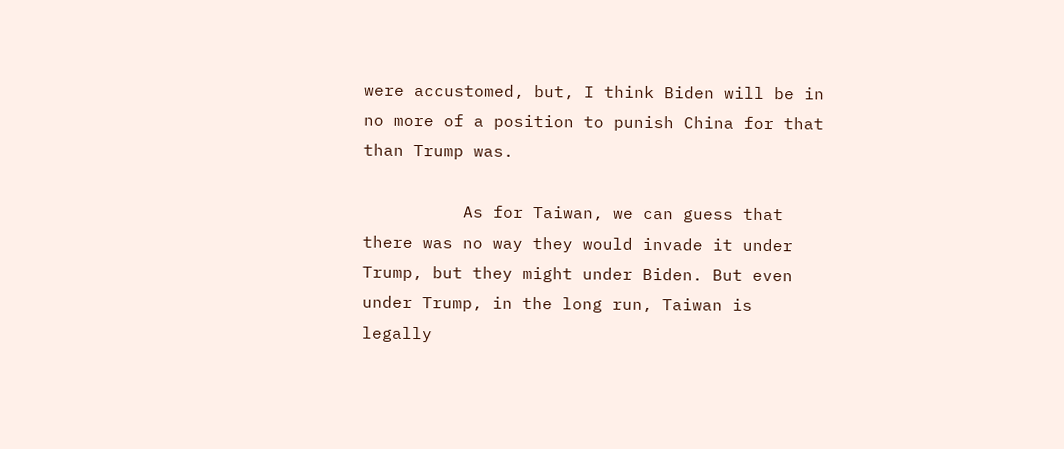were accustomed, but, I think Biden will be in no more of a position to punish China for that than Trump was.

          As for Taiwan, we can guess that there was no way they would invade it under Trump, but they might under Biden. But even under Trump, in the long run, Taiwan is legally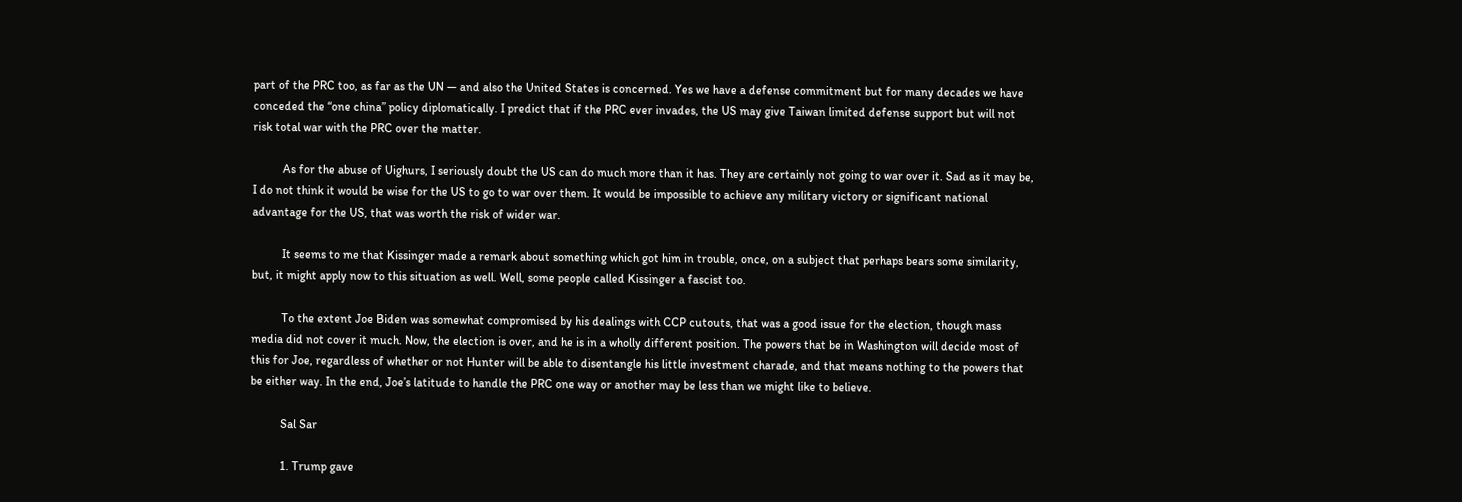part of the PRC too, as far as the UN — and also the United States is concerned. Yes we have a defense commitment but for many decades we have conceded the “one china” policy diplomatically. I predict that if the PRC ever invades, the US may give Taiwan limited defense support but will not risk total war with the PRC over the matter.

          As for the abuse of Uighurs, I seriously doubt the US can do much more than it has. They are certainly not going to war over it. Sad as it may be, I do not think it would be wise for the US to go to war over them. It would be impossible to achieve any military victory or significant national advantage for the US, that was worth the risk of wider war.

          It seems to me that Kissinger made a remark about something which got him in trouble, once, on a subject that perhaps bears some similarity, but, it might apply now to this situation as well. Well, some people called Kissinger a fascist too.

          To the extent Joe Biden was somewhat compromised by his dealings with CCP cutouts, that was a good issue for the election, though mass media did not cover it much. Now, the election is over, and he is in a wholly different position. The powers that be in Washington will decide most of this for Joe, regardless of whether or not Hunter will be able to disentangle his little investment charade, and that means nothing to the powers that be either way. In the end, Joe’s latitude to handle the PRC one way or another may be less than we might like to believe.

          Sal Sar

          1. Trump gave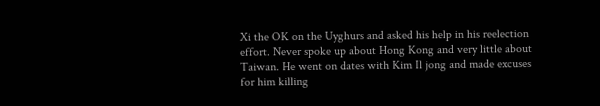Xi the OK on the Uyghurs and asked his help in his reelection effort. Never spoke up about Hong Kong and very little about Taiwan. He went on dates with Kim Il jong and made excuses for him killing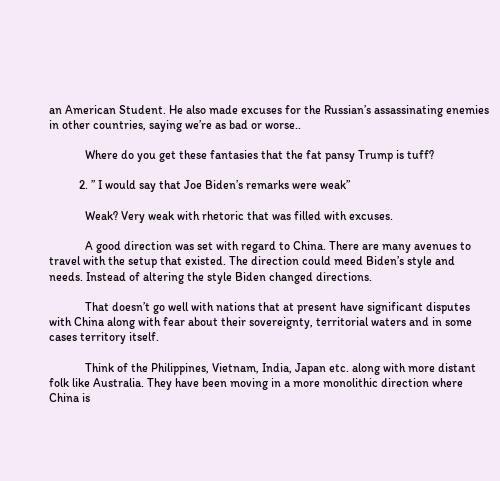an American Student. He also made excuses for the Russian’s assassinating enemies in other countries, saying we’re as bad or worse..

            Where do you get these fantasies that the fat pansy Trump is tuff?

          2. ” I would say that Joe Biden’s remarks were weak”

            Weak? Very weak with rhetoric that was filled with excuses.

            A good direction was set with regard to China. There are many avenues to travel with the setup that existed. The direction could meed Biden’s style and needs. Instead of altering the style Biden changed directions.

            That doesn’t go well with nations that at present have significant disputes with China along with fear about their sovereignty, territorial waters and in some cases territory itself.

            Think of the Philippines, Vietnam, India, Japan etc. along with more distant folk like Australia. They have been moving in a more monolithic direction where China is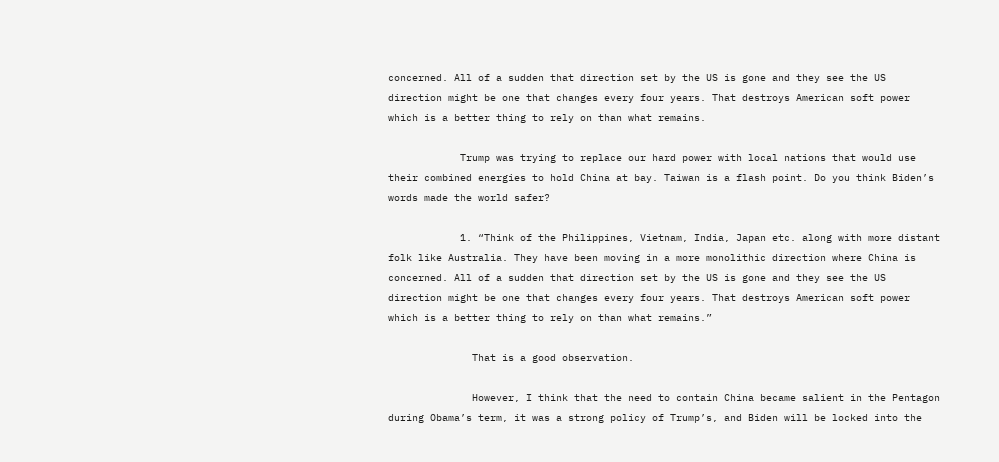concerned. All of a sudden that direction set by the US is gone and they see the US direction might be one that changes every four years. That destroys American soft power which is a better thing to rely on than what remains.

            Trump was trying to replace our hard power with local nations that would use their combined energies to hold China at bay. Taiwan is a flash point. Do you think Biden’s words made the world safer?

            1. “Think of the Philippines, Vietnam, India, Japan etc. along with more distant folk like Australia. They have been moving in a more monolithic direction where China is concerned. All of a sudden that direction set by the US is gone and they see the US direction might be one that changes every four years. That destroys American soft power which is a better thing to rely on than what remains.”

              That is a good observation.

              However, I think that the need to contain China became salient in the Pentagon during Obama’s term, it was a strong policy of Trump’s, and Biden will be locked into the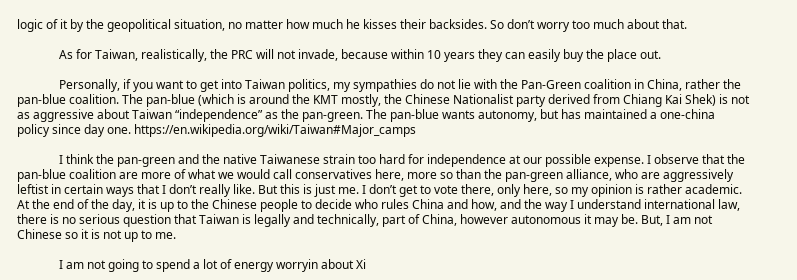logic of it by the geopolitical situation, no matter how much he kisses their backsides. So don’t worry too much about that.

              As for Taiwan, realistically, the PRC will not invade, because within 10 years they can easily buy the place out.

              Personally, if you want to get into Taiwan politics, my sympathies do not lie with the Pan-Green coalition in China, rather the pan-blue coalition. The pan-blue (which is around the KMT mostly, the Chinese Nationalist party derived from Chiang Kai Shek) is not as aggressive about Taiwan “independence” as the pan-green. The pan-blue wants autonomy, but has maintained a one-china policy since day one. https://en.wikipedia.org/wiki/Taiwan#Major_camps

              I think the pan-green and the native Taiwanese strain too hard for independence at our possible expense. I observe that the pan-blue coalition are more of what we would call conservatives here, more so than the pan-green alliance, who are aggressively leftist in certain ways that I don’t really like. But this is just me. I don’t get to vote there, only here, so my opinion is rather academic. At the end of the day, it is up to the Chinese people to decide who rules China and how, and the way I understand international law, there is no serious question that Taiwan is legally and technically, part of China, however autonomous it may be. But, I am not Chinese so it is not up to me.

              I am not going to spend a lot of energy worryin about Xi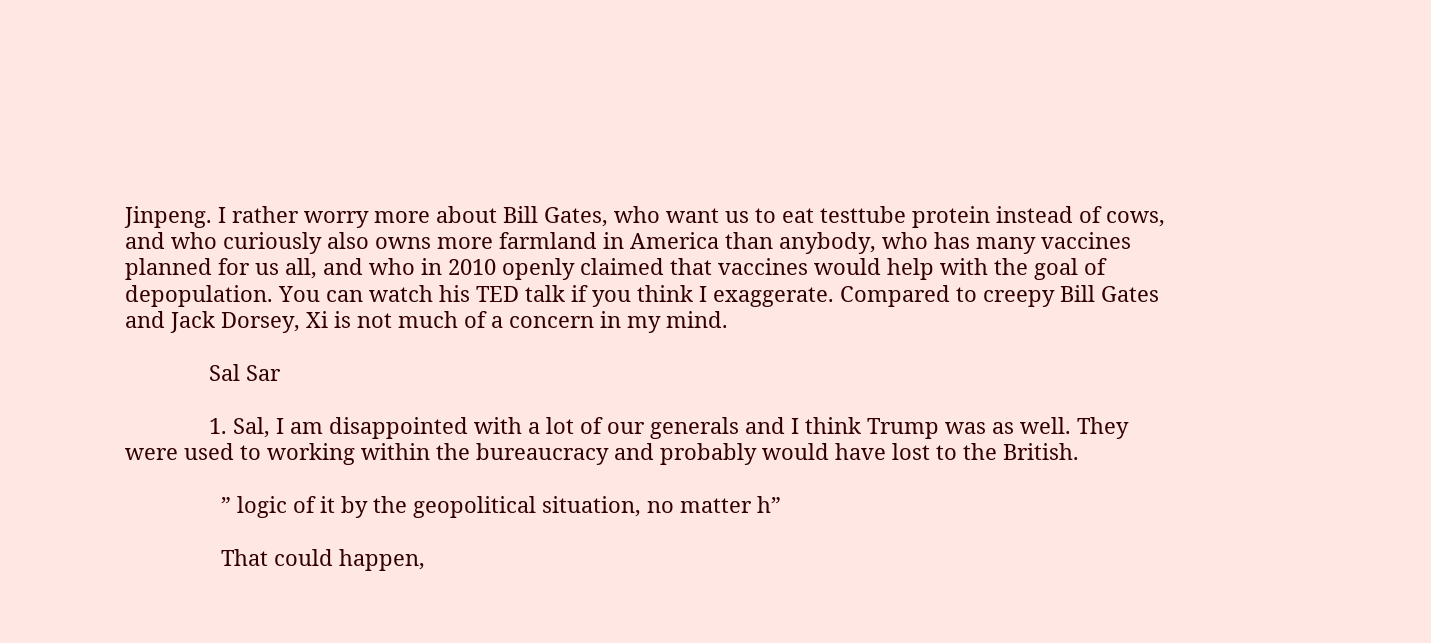Jinpeng. I rather worry more about Bill Gates, who want us to eat testtube protein instead of cows, and who curiously also owns more farmland in America than anybody, who has many vaccines planned for us all, and who in 2010 openly claimed that vaccines would help with the goal of depopulation. You can watch his TED talk if you think I exaggerate. Compared to creepy Bill Gates and Jack Dorsey, Xi is not much of a concern in my mind.

              Sal Sar

              1. Sal, I am disappointed with a lot of our generals and I think Trump was as well. They were used to working within the bureaucracy and probably would have lost to the British.

                ” logic of it by the geopolitical situation, no matter h”

                That could happen,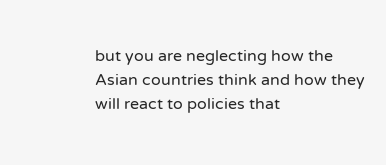but you are neglecting how the Asian countries think and how they will react to policies that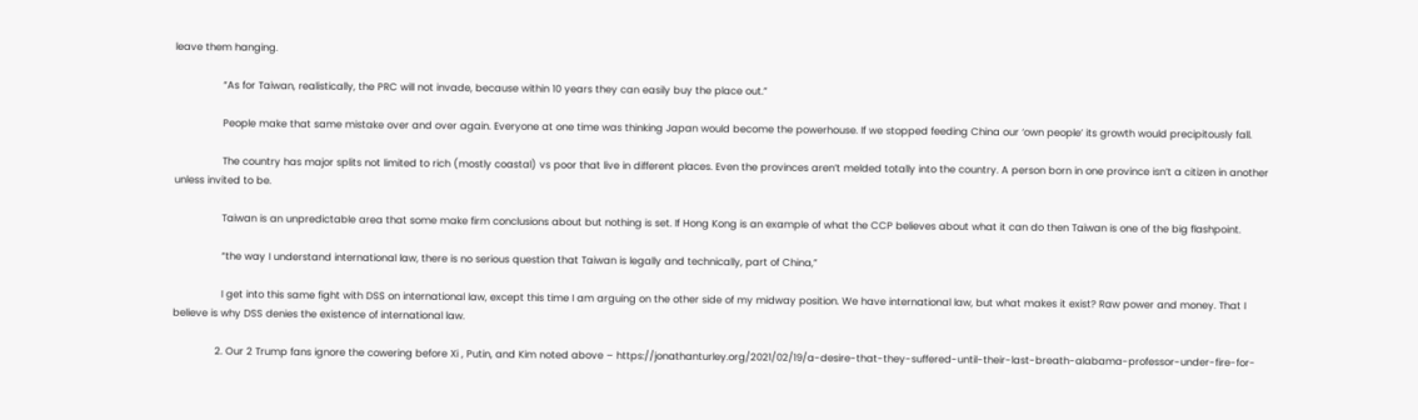leave them hanging.

                “As for Taiwan, realistically, the PRC will not invade, because within 10 years they can easily buy the place out.”

                People make that same mistake over and over again. Everyone at one time was thinking Japan would become the powerhouse. If we stopped feeding China our ‘own people’ its growth would precipitously fall.

                The country has major splits not limited to rich (mostly coastal) vs poor that live in different places. Even the provinces aren’t melded totally into the country. A person born in one province isn’t a citizen in another unless invited to be.

                Taiwan is an unpredictable area that some make firm conclusions about but nothing is set. If Hong Kong is an example of what the CCP believes about what it can do then Taiwan is one of the big flashpoint.

                “the way I understand international law, there is no serious question that Taiwan is legally and technically, part of China,”

                I get into this same fight with DSS on international law, except this time I am arguing on the other side of my midway position. We have international law, but what makes it exist? Raw power and money. That I believe is why DSS denies the existence of international law.

              2. Our 2 Trump fans ignore the cowering before Xi , Putin, and Kim noted above – https://jonathanturley.org/2021/02/19/a-desire-that-they-suffered-until-their-last-breath-alabama-professor-under-fire-for-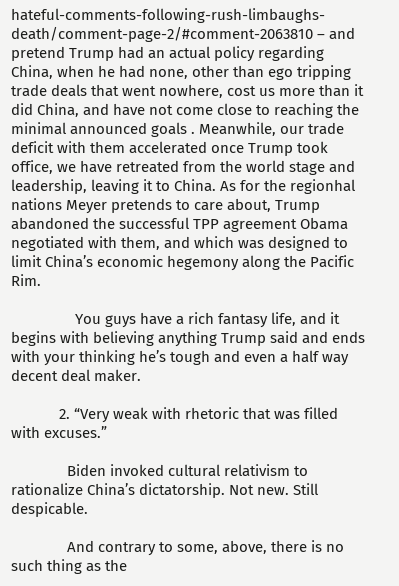hateful-comments-following-rush-limbaughs-death/comment-page-2/#comment-2063810 – and pretend Trump had an actual policy regarding China, when he had none, other than ego tripping trade deals that went nowhere, cost us more than it did China, and have not come close to reaching the minimal announced goals . Meanwhile, our trade deficit with them accelerated once Trump took office, we have retreated from the world stage and leadership, leaving it to China. As for the regionhal nations Meyer pretends to care about, Trump abandoned the successful TPP agreement Obama negotiated with them, and which was designed to limit China’s economic hegemony along the Pacific Rim.

                You guys have a rich fantasy life, and it begins with believing anything Trump said and ends with your thinking he’s tough and even a half way decent deal maker.

            2. “Very weak with rhetoric that was filled with excuses.”

              Biden invoked cultural relativism to rationalize China’s dictatorship. Not new. Still despicable.

              And contrary to some, above, there is no such thing as the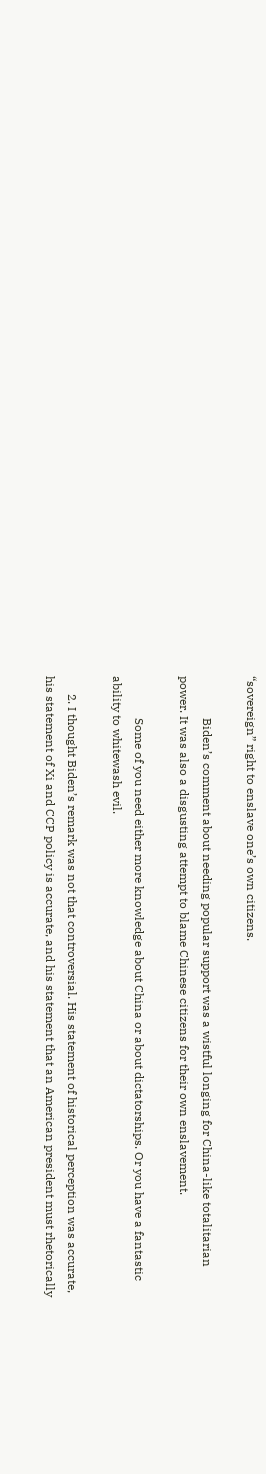“sovereign” right to enslave one’s own citizens.

              Biden’s comment about needing popular support was a wistful longing for China-like totalitarian power. It was also a disgusting attempt to blame Chinese citizens for their own enslavement.

              Some of you need either more knowledge about China or about dictatorships. Or you have a fantastic ability to whitewash evil.

      2. I thought Biden’s remark was not that controversial. His statement of historical perception was accurate, his statement of Xi and CCP policy is accurate, and his statement that an American president must rhetorically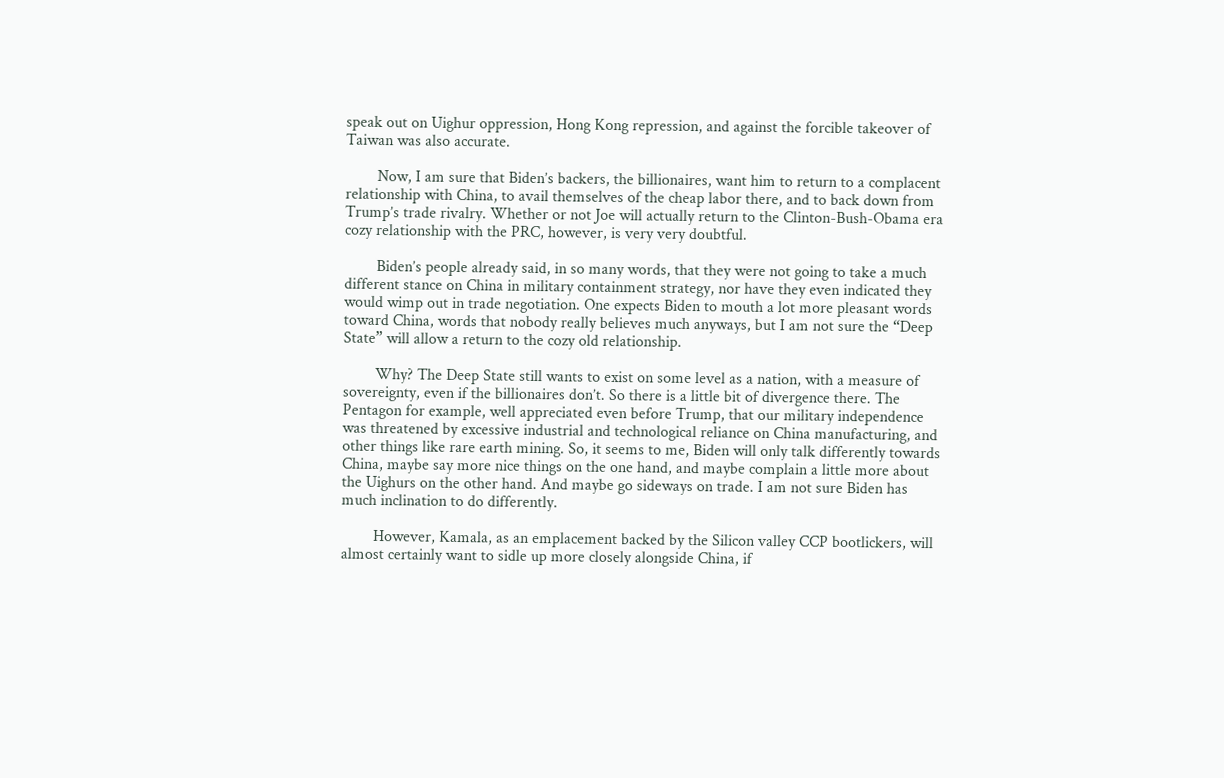speak out on Uighur oppression, Hong Kong repression, and against the forcible takeover of Taiwan was also accurate.

        Now, I am sure that Biden’s backers, the billionaires, want him to return to a complacent relationship with China, to avail themselves of the cheap labor there, and to back down from Trump’s trade rivalry. Whether or not Joe will actually return to the Clinton-Bush-Obama era cozy relationship with the PRC, however, is very very doubtful.

        Biden’s people already said, in so many words, that they were not going to take a much different stance on China in military containment strategy, nor have they even indicated they would wimp out in trade negotiation. One expects Biden to mouth a lot more pleasant words toward China, words that nobody really believes much anyways, but I am not sure the “Deep State” will allow a return to the cozy old relationship.

        Why? The Deep State still wants to exist on some level as a nation, with a measure of sovereignty, even if the billionaires don’t. So there is a little bit of divergence there. The Pentagon for example, well appreciated even before Trump, that our military independence was threatened by excessive industrial and technological reliance on China manufacturing, and other things like rare earth mining. So, it seems to me, Biden will only talk differently towards China, maybe say more nice things on the one hand, and maybe complain a little more about the Uighurs on the other hand. And maybe go sideways on trade. I am not sure Biden has much inclination to do differently.

        However, Kamala, as an emplacement backed by the Silicon valley CCP bootlickers, will almost certainly want to sidle up more closely alongside China, if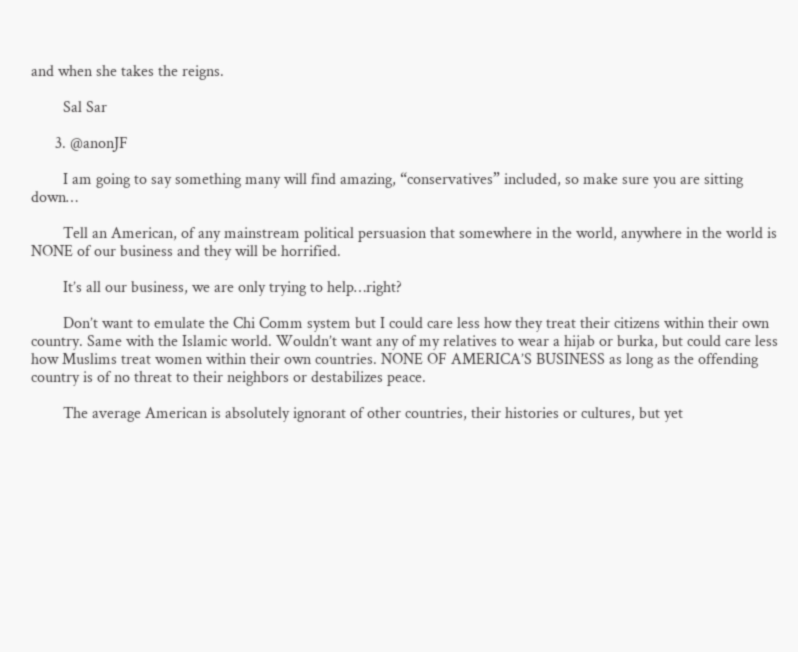and when she takes the reigns.

        Sal Sar

      3. @anonJF

        I am going to say something many will find amazing, “conservatives” included, so make sure you are sitting down…

        Tell an American, of any mainstream political persuasion that somewhere in the world, anywhere in the world is NONE of our business and they will be horrified.

        It’s all our business, we are only trying to help…right?

        Don’t want to emulate the Chi Comm system but I could care less how they treat their citizens within their own country. Same with the Islamic world. Wouldn’t want any of my relatives to wear a hijab or burka, but could care less how Muslims treat women within their own countries. NONE OF AMERICA’S BUSINESS as long as the offending country is of no threat to their neighbors or destabilizes peace.

        The average American is absolutely ignorant of other countries, their histories or cultures, but yet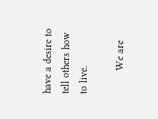have a desire to tell others how to live.

        We are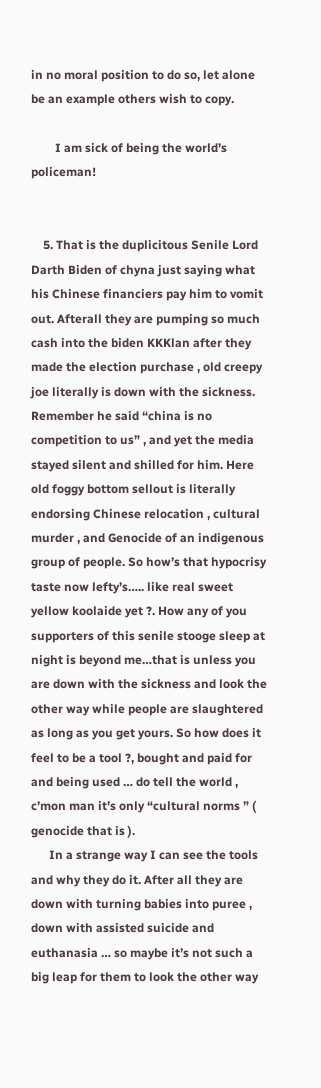in no moral position to do so, let alone be an example others wish to copy.

        I am sick of being the world’s policeman!


    5. That is the duplicitous Senile Lord Darth Biden of chyna just saying what his Chinese financiers pay him to vomit out. Afterall they are pumping so much cash into the biden KKKlan after they made the election purchase , old creepy joe literally is down with the sickness. Remember he said “china is no competition to us” , and yet the media stayed silent and shilled for him. Here old foggy bottom sellout is literally endorsing Chinese relocation , cultural murder , and Genocide of an indigenous group of people. So how’s that hypocrisy taste now lefty’s….. like real sweet yellow koolaide yet ?. How any of you supporters of this senile stooge sleep at night is beyond me…that is unless you are down with the sickness and look the other way while people are slaughtered as long as you get yours. So how does it feel to be a tool ?, bought and paid for and being used … do tell the world , c’mon man it’s only “cultural norms ” ( genocide that is ).
      In a strange way I can see the tools and why they do it. After all they are down with turning babies into puree , down with assisted suicide and euthanasia … so maybe it’s not such a big leap for them to look the other way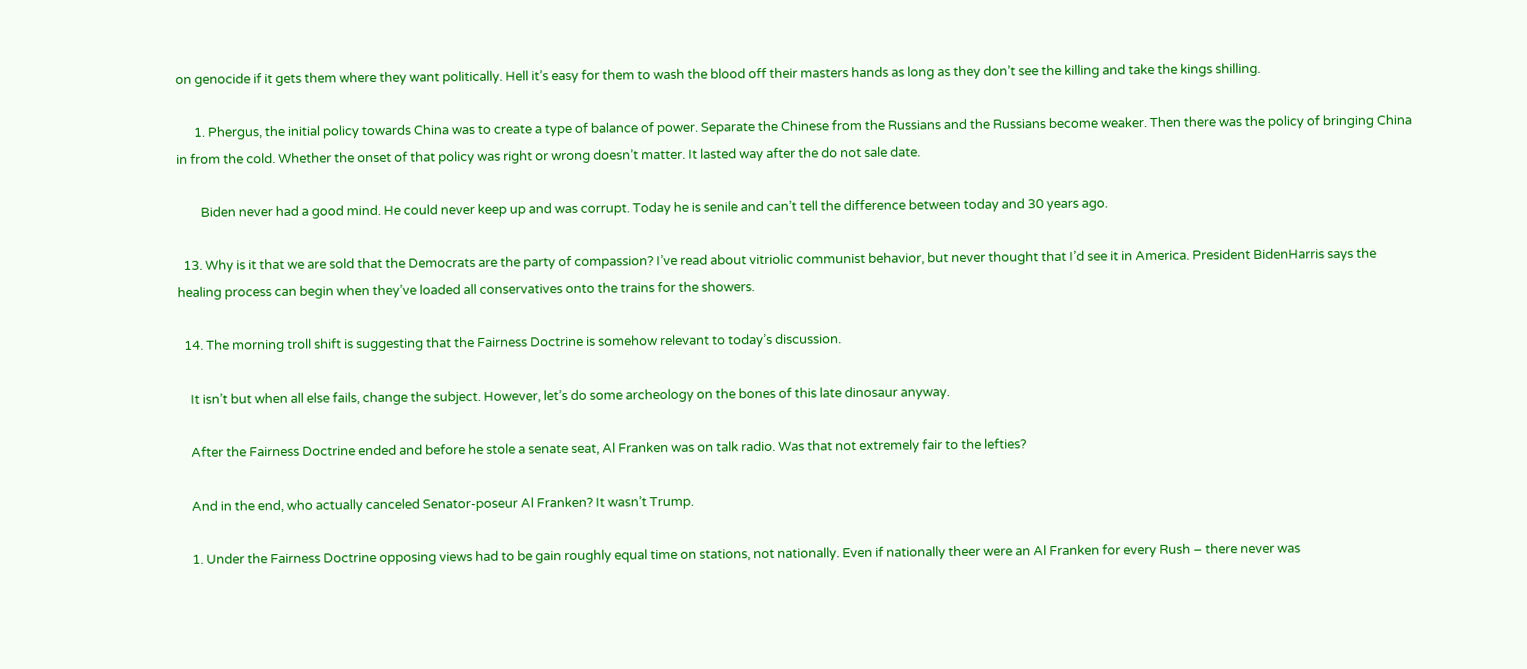on genocide if it gets them where they want politically. Hell it’s easy for them to wash the blood off their masters hands as long as they don’t see the killing and take the kings shilling.

      1. Phergus, the initial policy towards China was to create a type of balance of power. Separate the Chinese from the Russians and the Russians become weaker. Then there was the policy of bringing China in from the cold. Whether the onset of that policy was right or wrong doesn’t matter. It lasted way after the do not sale date.

        Biden never had a good mind. He could never keep up and was corrupt. Today he is senile and can’t tell the difference between today and 30 years ago.

  13. Why is it that we are sold that the Democrats are the party of compassion? I’ve read about vitriolic communist behavior, but never thought that I’d see it in America. President BidenHarris says the healing process can begin when they’ve loaded all conservatives onto the trains for the showers.

  14. The morning troll shift is suggesting that the Fairness Doctrine is somehow relevant to today’s discussion.

    It isn’t but when all else fails, change the subject. However, let’s do some archeology on the bones of this late dinosaur anyway.

    After the Fairness Doctrine ended and before he stole a senate seat, Al Franken was on talk radio. Was that not extremely fair to the lefties?

    And in the end, who actually canceled Senator-poseur Al Franken? It wasn’t Trump.

    1. Under the Fairness Doctrine opposing views had to be gain roughly equal time on stations, not nationally. Even if nationally theer were an Al Franken for every Rush – there never was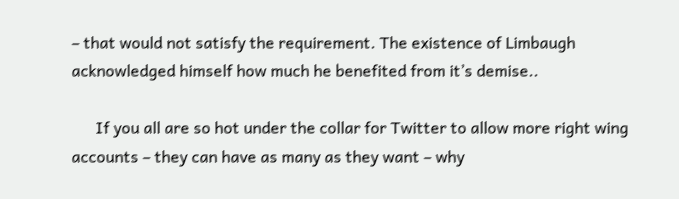– that would not satisfy the requirement. The existence of Limbaugh acknowledged himself how much he benefited from it’s demise..

      If you all are so hot under the collar for Twitter to allow more right wing accounts – they can have as many as they want – why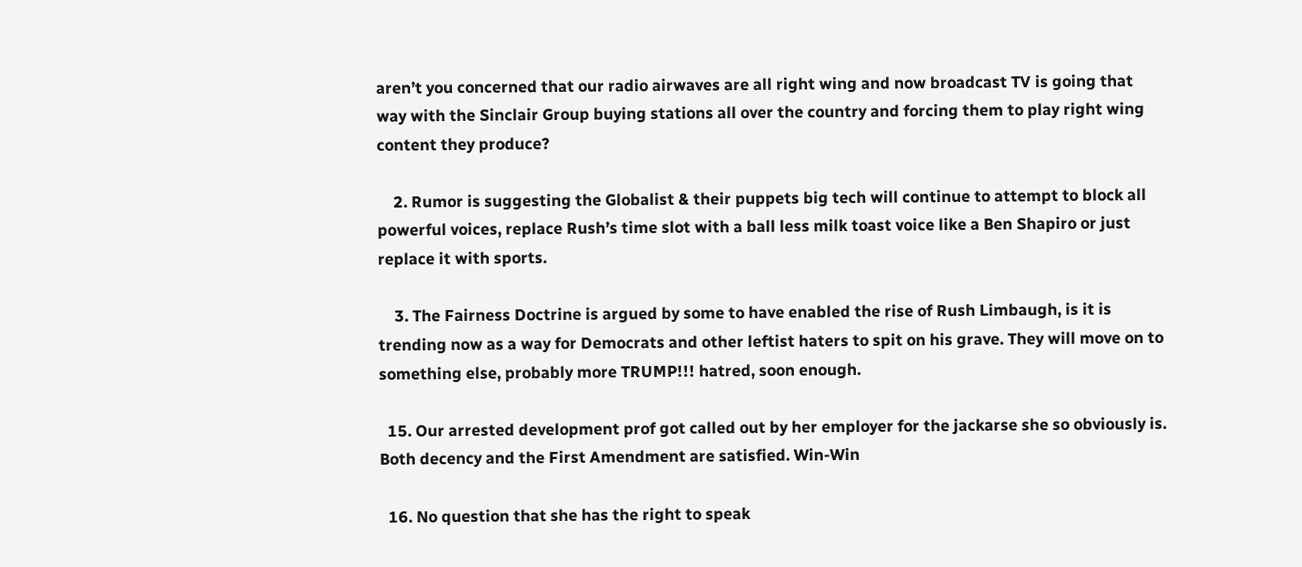aren’t you concerned that our radio airwaves are all right wing and now broadcast TV is going that way with the Sinclair Group buying stations all over the country and forcing them to play right wing content they produce?

    2. Rumor is suggesting the Globalist & their puppets big tech will continue to attempt to block all powerful voices, replace Rush’s time slot with a ball less milk toast voice like a Ben Shapiro or just replace it with sports.

    3. The Fairness Doctrine is argued by some to have enabled the rise of Rush Limbaugh, is it is trending now as a way for Democrats and other leftist haters to spit on his grave. They will move on to something else, probably more TRUMP!!! hatred, soon enough.

  15. Our arrested development prof got called out by her employer for the jackarse she so obviously is. Both decency and the First Amendment are satisfied. Win-Win

  16. No question that she has the right to speak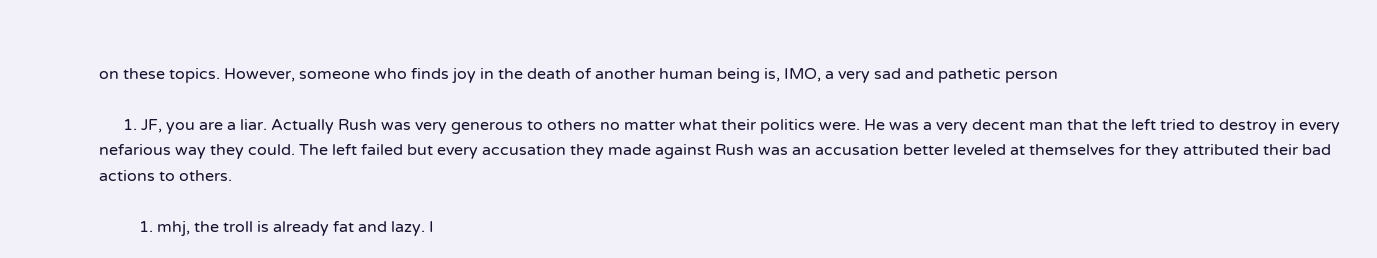on these topics. However, someone who finds joy in the death of another human being is, IMO, a very sad and pathetic person

      1. JF, you are a liar. Actually Rush was very generous to others no matter what their politics were. He was a very decent man that the left tried to destroy in every nefarious way they could. The left failed but every accusation they made against Rush was an accusation better leveled at themselves for they attributed their bad actions to others.

          1. mhj, the troll is already fat and lazy. I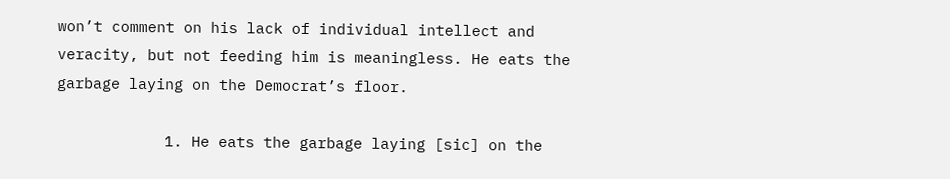won’t comment on his lack of individual intellect and veracity, but not feeding him is meaningless. He eats the garbage laying on the Democrat’s floor.

            1. He eats the garbage laying [sic] on the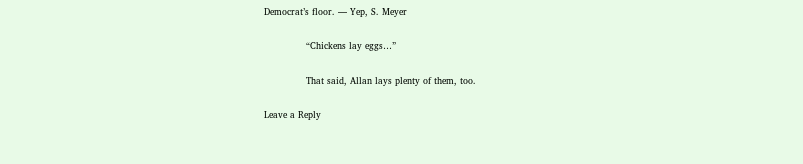Democrat’s floor. — Yep, S. Meyer

              “Chickens lay eggs…”

              That said, Allan lays plenty of them, too.

Leave a Reply